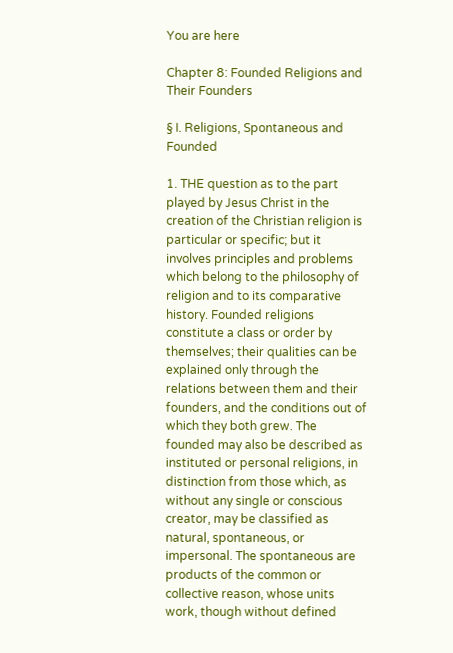You are here

Chapter 8: Founded Religions and Their Founders

§ I. Religions, Spontaneous and Founded

1. THE question as to the part played by Jesus Christ in the creation of the Christian religion is particular or specific; but it involves principles and problems which belong to the philosophy of religion and to its comparative history. Founded religions constitute a class or order by themselves; their qualities can be explained only through the relations between them and their founders, and the conditions out of which they both grew. The founded may also be described as instituted or personal religions, in distinction from those which, as without any single or conscious creator, may be classified as natural, spontaneous, or impersonal. The spontaneous are products of the common or collective reason, whose units work, though without defined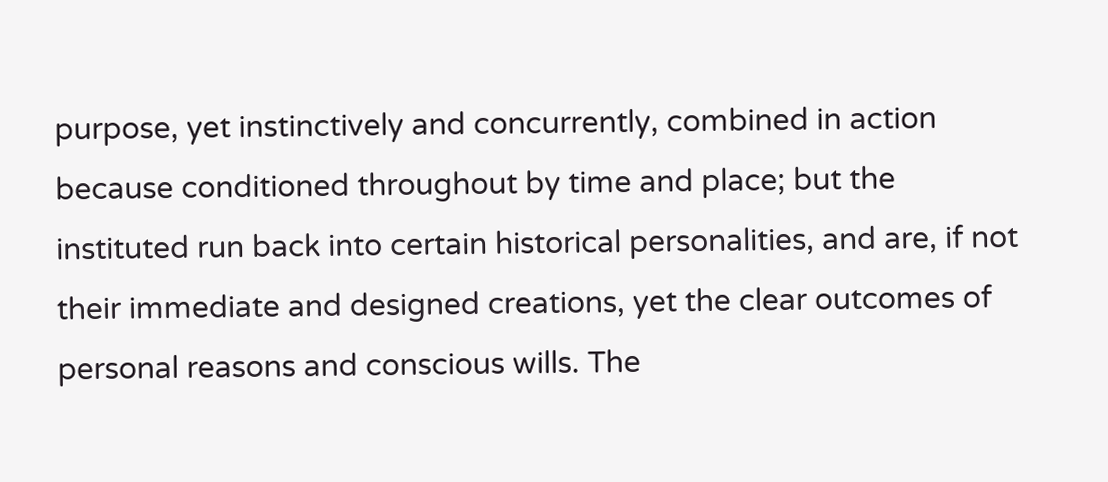purpose, yet instinctively and concurrently, combined in action because conditioned throughout by time and place; but the instituted run back into certain historical personalities, and are, if not their immediate and designed creations, yet the clear outcomes of personal reasons and conscious wills. The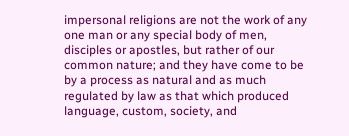impersonal religions are not the work of any one man or any special body of men, disciples or apostles, but rather of our common nature; and they have come to be by a process as natural and as much regulated by law as that which produced language, custom, society, and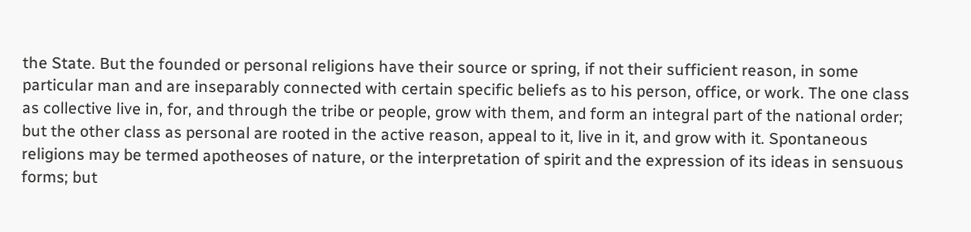the State. But the founded or personal religions have their source or spring, if not their sufficient reason, in some particular man and are inseparably connected with certain specific beliefs as to his person, office, or work. The one class as collective live in, for, and through the tribe or people, grow with them, and form an integral part of the national order; but the other class as personal are rooted in the active reason, appeal to it, live in it, and grow with it. Spontaneous religions may be termed apotheoses of nature, or the interpretation of spirit and the expression of its ideas in sensuous forms; but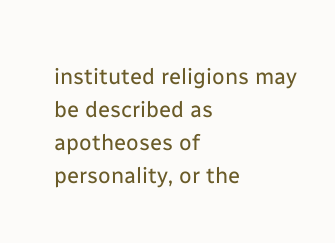instituted religions may be described as apotheoses of personality, or the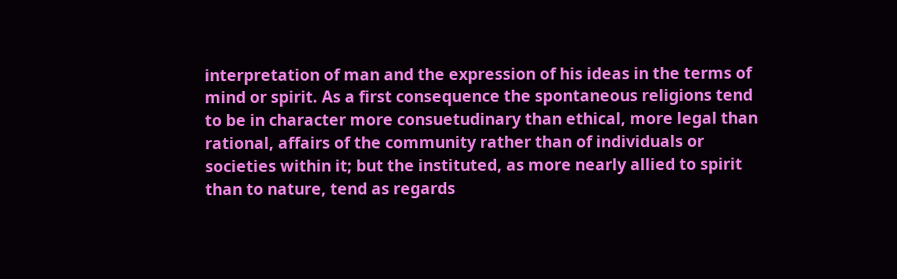interpretation of man and the expression of his ideas in the terms of mind or spirit. As a first consequence the spontaneous religions tend to be in character more consuetudinary than ethical, more legal than rational, affairs of the community rather than of individuals or societies within it; but the instituted, as more nearly allied to spirit than to nature, tend as regards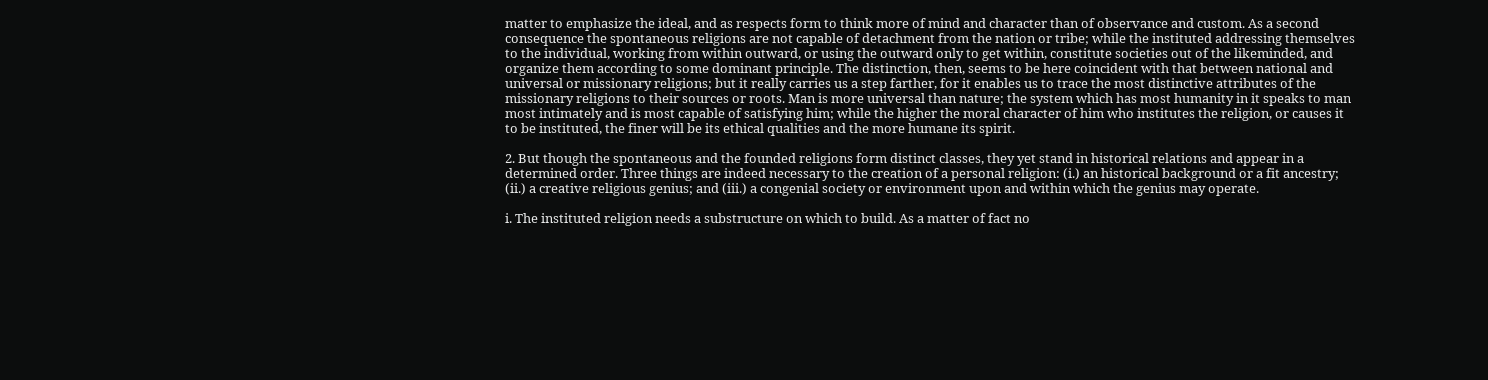matter to emphasize the ideal, and as respects form to think more of mind and character than of observance and custom. As a second consequence the spontaneous religions are not capable of detachment from the nation or tribe; while the instituted addressing themselves to the individual, working from within outward, or using the outward only to get within, constitute societies out of the likeminded, and organize them according to some dominant principle. The distinction, then, seems to be here coincident with that between national and universal or missionary religions; but it really carries us a step farther, for it enables us to trace the most distinctive attributes of the missionary religions to their sources or roots. Man is more universal than nature; the system which has most humanity in it speaks to man most intimately and is most capable of satisfying him; while the higher the moral character of him who institutes the religion, or causes it to be instituted, the finer will be its ethical qualities and the more humane its spirit.

2. But though the spontaneous and the founded religions form distinct classes, they yet stand in historical relations and appear in a determined order. Three things are indeed necessary to the creation of a personal religion: (i.) an historical background or a fit ancestry; (ii.) a creative religious genius; and (iii.) a congenial society or environment upon and within which the genius may operate.

i. The instituted religion needs a substructure on which to build. As a matter of fact no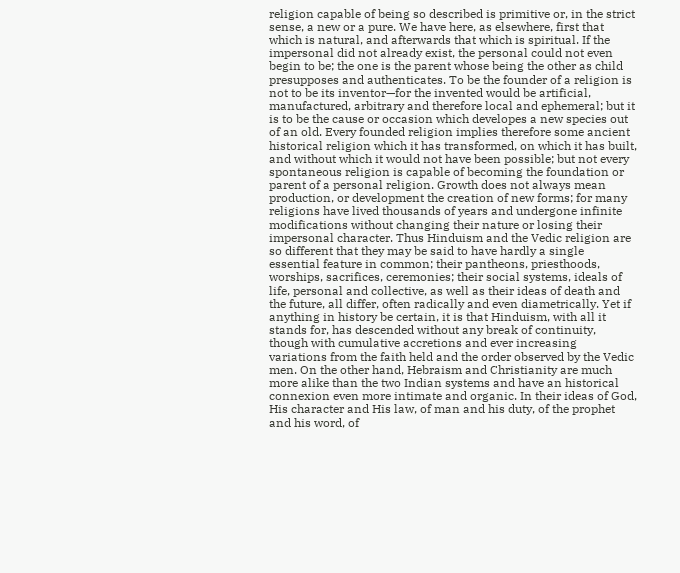religion capable of being so described is primitive or, in the strict sense, a new or a pure. We have here, as elsewhere, first that which is natural, and afterwards that which is spiritual. If the impersonal did not already exist, the personal could not even begin to be; the one is the parent whose being the other as child presupposes and authenticates. To be the founder of a religion is not to be its inventor—for the invented would be artificial, manufactured, arbitrary and therefore local and ephemeral; but it is to be the cause or occasion which developes a new species out of an old. Every founded religion implies therefore some ancient historical religion which it has transformed, on which it has built, and without which it would not have been possible; but not every spontaneous religion is capable of becoming the foundation or parent of a personal religion. Growth does not always mean production, or development the creation of new forms; for many religions have lived thousands of years and undergone infinite modifications without changing their nature or losing their impersonal character. Thus Hinduism and the Vedic religion are so different that they may be said to have hardly a single essential feature in common; their pantheons, priesthoods, worships, sacrifices, ceremonies; their social systems, ideals of life, personal and collective, as well as their ideas of death and the future, all differ, often radically and even diametrically. Yet if anything in history be certain, it is that Hinduism, with all it stands for, has descended without any break of continuity, though with cumulative accretions and ever increasing variations from the faith held and the order observed by the Vedic men. On the other hand, Hebraism and Christianity are much more alike than the two Indian systems and have an historical connexion even more intimate and organic. In their ideas of God, His character and His law, of man and his duty, of the prophet and his word, of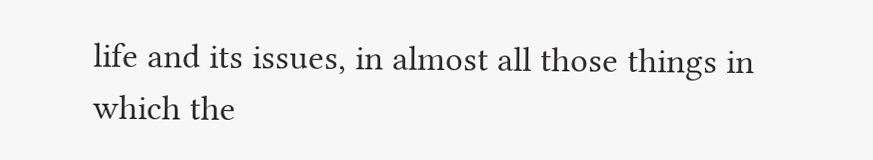life and its issues, in almost all those things in which the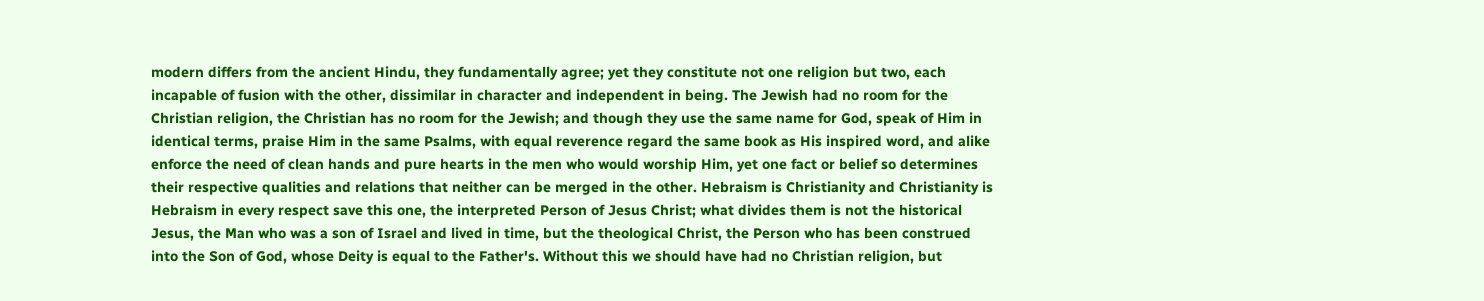modern differs from the ancient Hindu, they fundamentally agree; yet they constitute not one religion but two, each incapable of fusion with the other, dissimilar in character and independent in being. The Jewish had no room for the Christian religion, the Christian has no room for the Jewish; and though they use the same name for God, speak of Him in identical terms, praise Him in the same Psalms, with equal reverence regard the same book as His inspired word, and alike enforce the need of clean hands and pure hearts in the men who would worship Him, yet one fact or belief so determines their respective qualities and relations that neither can be merged in the other. Hebraism is Christianity and Christianity is Hebraism in every respect save this one, the interpreted Person of Jesus Christ; what divides them is not the historical Jesus, the Man who was a son of Israel and lived in time, but the theological Christ, the Person who has been construed into the Son of God, whose Deity is equal to the Father's. Without this we should have had no Christian religion, but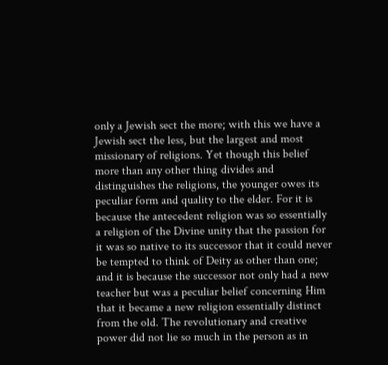only a Jewish sect the more; with this we have a Jewish sect the less, but the largest and most missionary of religions. Yet though this belief more than any other thing divides and distinguishes the religions, the younger owes its peculiar form and quality to the elder. For it is because the antecedent religion was so essentially a religion of the Divine unity that the passion for it was so native to its successor that it could never be tempted to think of Deity as other than one; and it is because the successor not only had a new teacher but was a peculiar belief concerning Him that it became a new religion essentially distinct from the old. The revolutionary and creative power did not lie so much in the person as in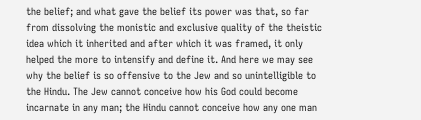the belief; and what gave the belief its power was that, so far from dissolving the monistic and exclusive quality of the theistic idea which it inherited and after which it was framed, it only helped the more to intensify and define it. And here we may see why the belief is so offensive to the Jew and so unintelligible to the Hindu. The Jew cannot conceive how his God could become incarnate in any man; the Hindu cannot conceive how any one man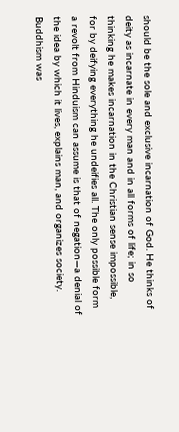should be the sole and exclusive incarnation of God. He thinks of deity as incarnate in every man and in all forms of life; in so thinking he makes incarnation in the Christian sense impossible, for by deifying everything he undeifies all. The only possible form a revolt from Hinduism can assume is that of negation—a denial of the idea by which it lives, explains man, and organizes society. Buddhism was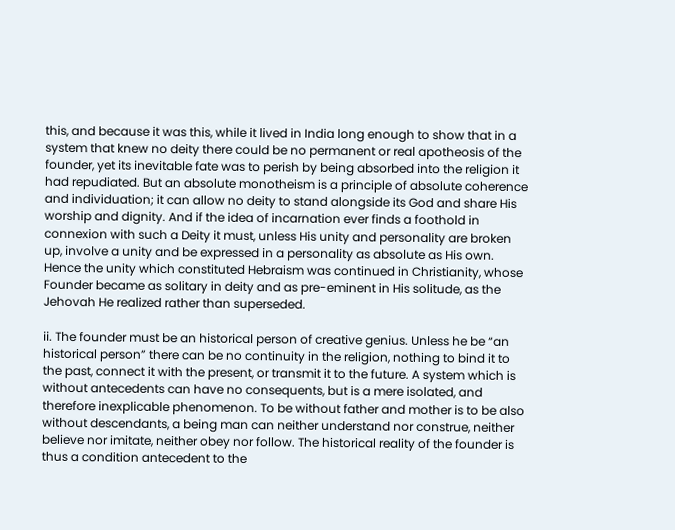this, and because it was this, while it lived in India long enough to show that in a system that knew no deity there could be no permanent or real apotheosis of the founder, yet its inevitable fate was to perish by being absorbed into the religion it had repudiated. But an absolute monotheism is a principle of absolute coherence and individuation; it can allow no deity to stand alongside its God and share His worship and dignity. And if the idea of incarnation ever finds a foothold in connexion with such a Deity it must, unless His unity and personality are broken up, involve a unity and be expressed in a personality as absolute as His own. Hence the unity which constituted Hebraism was continued in Christianity, whose Founder became as solitary in deity and as pre-eminent in His solitude, as the Jehovah He realized rather than superseded.

ii. The founder must be an historical person of creative genius. Unless he be “an historical person” there can be no continuity in the religion, nothing to bind it to the past, connect it with the present, or transmit it to the future. A system which is without antecedents can have no consequents, but is a mere isolated, and therefore inexplicable phenomenon. To be without father and mother is to be also without descendants, a being man can neither understand nor construe, neither believe nor imitate, neither obey nor follow. The historical reality of the founder is thus a condition antecedent to the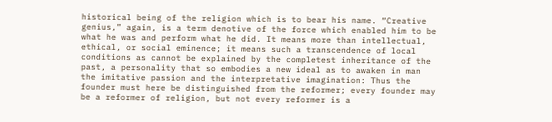historical being of the religion which is to bear his name. “Creative genius,” again, is a term denotive of the force which enabled him to be what he was and perform what he did. It means more than intellectual, ethical, or social eminence; it means such a transcendence of local conditions as cannot be explained by the completest inheritance of the past, a personality that so embodies a new ideal as to awaken in man the imitative passion and the interpretative imagination: Thus the founder must here be distinguished from the reformer; every founder may be a reformer of religion, but not every reformer is a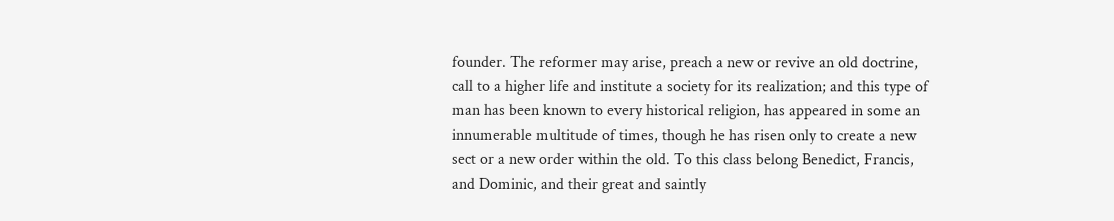founder. The reformer may arise, preach a new or revive an old doctrine, call to a higher life and institute a society for its realization; and this type of man has been known to every historical religion, has appeared in some an innumerable multitude of times, though he has risen only to create a new sect or a new order within the old. To this class belong Benedict, Francis, and Dominic, and their great and saintly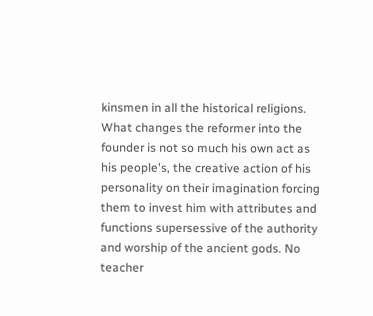kinsmen in all the historical religions. What changes the reformer into the founder is not so much his own act as his people's, the creative action of his personality on their imagination forcing them to invest him with attributes and functions supersessive of the authority and worship of the ancient gods. No teacher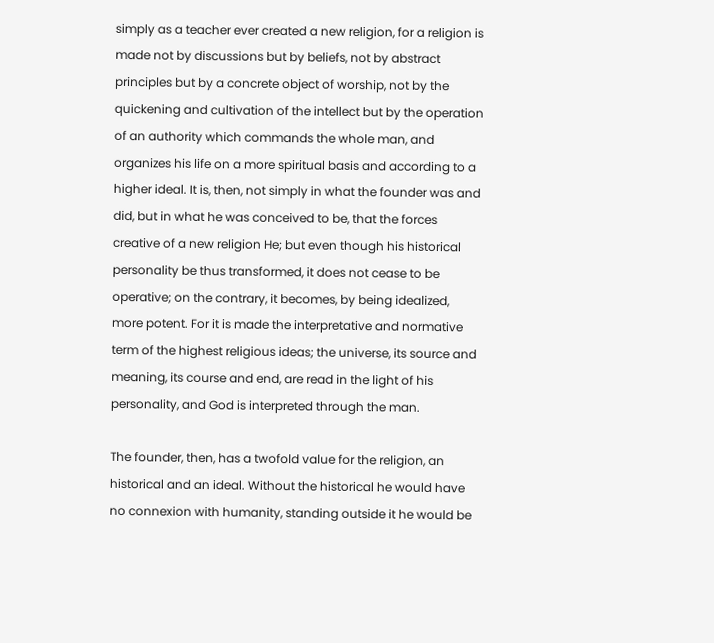simply as a teacher ever created a new religion, for a religion is made not by discussions but by beliefs, not by abstract principles but by a concrete object of worship, not by the quickening and cultivation of the intellect but by the operation of an authority which commands the whole man, and organizes his life on a more spiritual basis and according to a higher ideal. It is, then, not simply in what the founder was and did, but in what he was conceived to be, that the forces creative of a new religion He; but even though his historical personality be thus transformed, it does not cease to be operative; on the contrary, it becomes, by being idealized, more potent. For it is made the interpretative and normative term of the highest religious ideas; the universe, its source and meaning, its course and end, are read in the light of his personality, and God is interpreted through the man.

The founder, then, has a twofold value for the religion, an historical and an ideal. Without the historical he would have no connexion with humanity, standing outside it he would be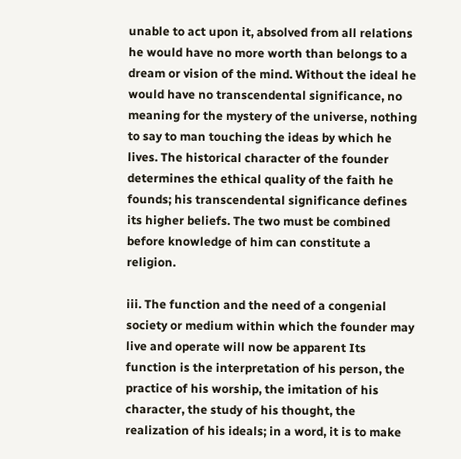unable to act upon it, absolved from all relations he would have no more worth than belongs to a dream or vision of the mind. Without the ideal he would have no transcendental significance, no meaning for the mystery of the universe, nothing to say to man touching the ideas by which he lives. The historical character of the founder determines the ethical quality of the faith he founds; his transcendental significance defines its higher beliefs. The two must be combined before knowledge of him can constitute a religion.

iii. The function and the need of a congenial society or medium within which the founder may live and operate will now be apparent Its function is the interpretation of his person, the practice of his worship, the imitation of his character, the study of his thought, the realization of his ideals; in a word, it is to make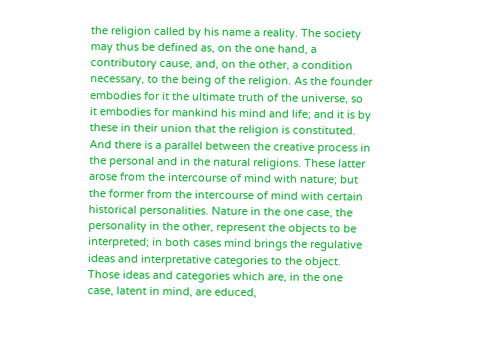the religion called by his name a reality. The society may thus be defined as, on the one hand, a contributory cause, and, on the other, a condition necessary, to the being of the religion. As the founder embodies for it the ultimate truth of the universe, so it embodies for mankind his mind and life; and it is by these in their union that the religion is constituted. And there is a parallel between the creative process in the personal and in the natural religions. These latter arose from the intercourse of mind with nature; but the former from the intercourse of mind with certain historical personalities. Nature in the one case, the personality in the other, represent the objects to be interpreted; in both cases mind brings the regulative ideas and interpretative categories to the object. Those ideas and categories which are, in the one case, latent in mind, are educed,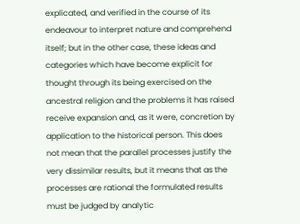explicated, and verified in the course of its endeavour to interpret nature and comprehend itself; but in the other case, these ideas and categories which have become explicit for thought through its being exercised on the ancestral religion and the problems it has raised receive expansion and, as it were, concretion by application to the historical person. This does not mean that the parallel processes justify the very dissimilar results, but it means that as the processes are rational the formulated results must be judged by analytic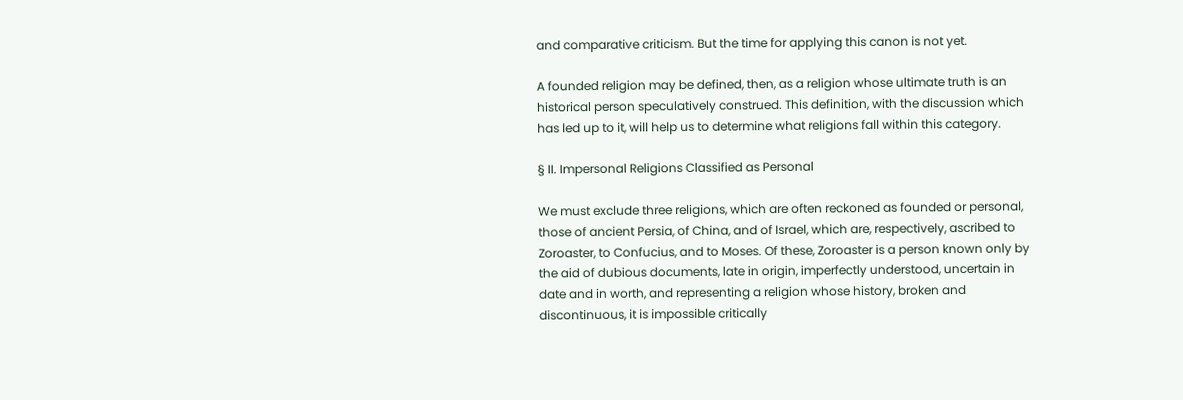and comparative criticism. But the time for applying this canon is not yet.

A founded religion may be defined, then, as a religion whose ultimate truth is an historical person speculatively construed. This definition, with the discussion which has led up to it, will help us to determine what religions fall within this category.

§ II. Impersonal Religions Classified as Personal

We must exclude three religions, which are often reckoned as founded or personal, those of ancient Persia, of China, and of Israel, which are, respectively, ascribed to Zoroaster, to Confucius, and to Moses. Of these, Zoroaster is a person known only by the aid of dubious documents, late in origin, imperfectly understood, uncertain in date and in worth, and representing a religion whose history, broken and discontinuous, it is impossible critically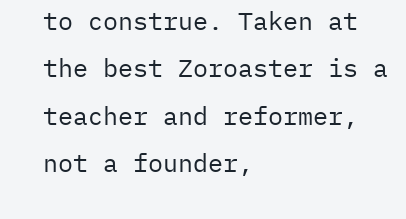to construe. Taken at the best Zoroaster is a teacher and reformer, not a founder,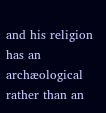and his religion has an archæological rather than an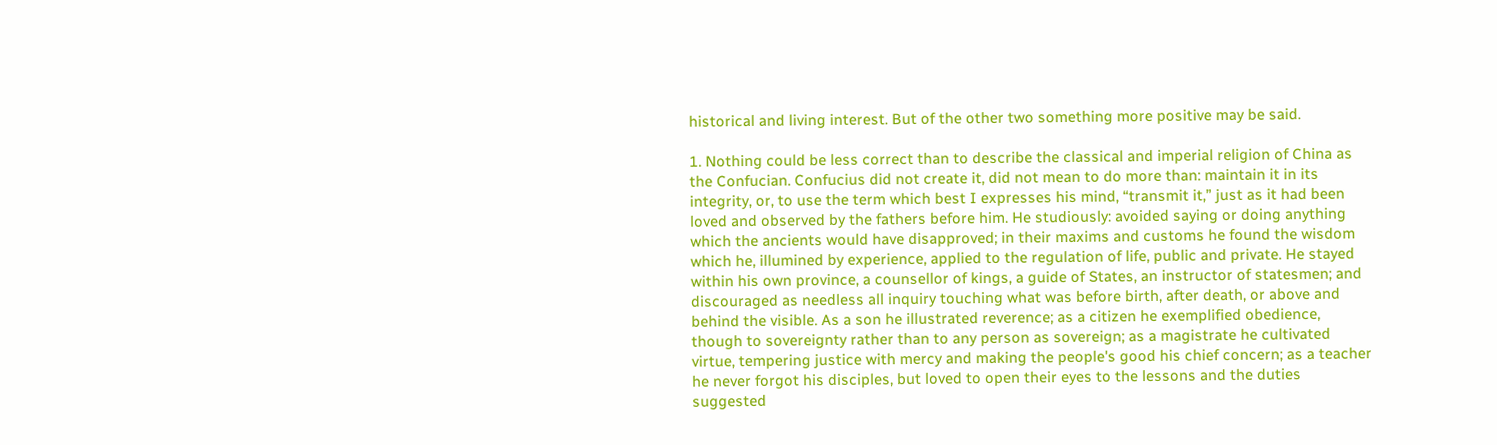historical and living interest. But of the other two something more positive may be said.

1. Nothing could be less correct than to describe the classical and imperial religion of China as the Confucian. Confucius did not create it, did not mean to do more than: maintain it in its integrity, or, to use the term which best I expresses his mind, “transmit it,” just as it had been loved and observed by the fathers before him. He studiously: avoided saying or doing anything which the ancients would have disapproved; in their maxims and customs he found the wisdom which he, illumined by experience, applied to the regulation of life, public and private. He stayed within his own province, a counsellor of kings, a guide of States, an instructor of statesmen; and discouraged as needless all inquiry touching what was before birth, after death, or above and behind the visible. As a son he illustrated reverence; as a citizen he exemplified obedience, though to sovereignty rather than to any person as sovereign; as a magistrate he cultivated virtue, tempering justice with mercy and making the people's good his chief concern; as a teacher he never forgot his disciples, but loved to open their eyes to the lessons and the duties suggested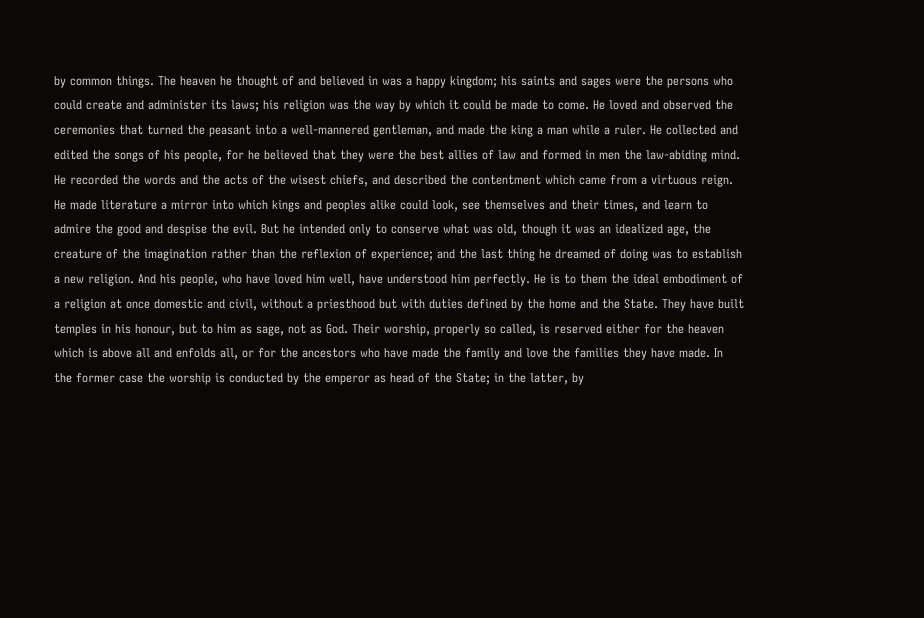by common things. The heaven he thought of and believed in was a happy kingdom; his saints and sages were the persons who could create and administer its laws; his religion was the way by which it could be made to come. He loved and observed the ceremonies that turned the peasant into a well-mannered gentleman, and made the king a man while a ruler. He collected and edited the songs of his people, for he believed that they were the best allies of law and formed in men the law-abiding mind. He recorded the words and the acts of the wisest chiefs, and described the contentment which came from a virtuous reign. He made literature a mirror into which kings and peoples alike could look, see themselves and their times, and learn to admire the good and despise the evil. But he intended only to conserve what was old, though it was an idealized age, the creature of the imagination rather than the reflexion of experience; and the last thing he dreamed of doing was to establish a new religion. And his people, who have loved him well, have understood him perfectly. He is to them the ideal embodiment of a religion at once domestic and civil, without a priesthood but with duties defined by the home and the State. They have built temples in his honour, but to him as sage, not as God. Their worship, properly so called, is reserved either for the heaven which is above all and enfolds all, or for the ancestors who have made the family and love the families they have made. In the former case the worship is conducted by the emperor as head of the State; in the latter, by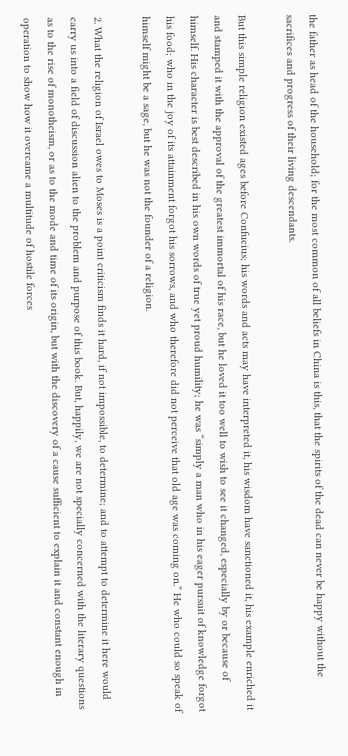the father as head of the household; for the most common of all beliefs in China is this, that the spirits of the dead can never be happy without the sacrifices and progress of their living descendants.

But this simple religion existed ages before Confucius; his words and acts may have interpreted it, his wisdom have sanctioned it, his example enriched it and stamped it with the approval of the greatest immortal of his race, but he loved it too well to wish to see it changed, especially by or because of himself. His character is best described in his own words of true yet proud humility; he was “simply a man who in his eager pursuit of knowledge forgot his food; who in the joy of its attainment forgot his sorrows, and who therefore did not perceive that old age was coming on.” He who could so speak of himself might be a sage, but he was not the founder of a religion.

2. What the religion of Israel owes to Moses is a point criticism finds it hard, if not impossible, to determine; and to attempt to determine it here would carry us into a field of discussion alien to the problem and purpose of this book. But, happily, we are not specially concerned with the literary questions as to the rise of monotheism, or as to the mode and time of its origin, but with the discovery of a cause sufficient to explain it and constant enough in operation to show how it overcame a multitude of hostile forces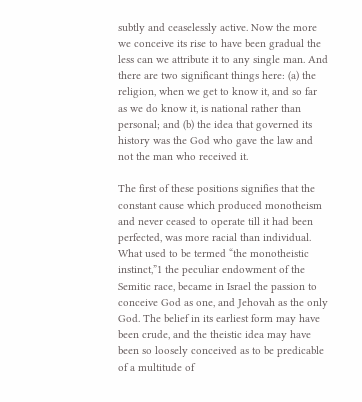subtly and ceaselessly active. Now the more we conceive its rise to have been gradual the less can we attribute it to any single man. And there are two significant things here: (a) the religion, when we get to know it, and so far as we do know it, is national rather than personal; and (b) the idea that governed its history was the God who gave the law and not the man who received it.

The first of these positions signifies that the constant cause which produced monotheism and never ceased to operate till it had been perfected, was more racial than individual. What used to be termed “the monotheistic instinct,”1 the peculiar endowment of the Semitic race, became in Israel the passion to conceive God as one, and Jehovah as the only God. The belief in its earliest form may have been crude, and the theistic idea may have been so loosely conceived as to be predicable of a multitude of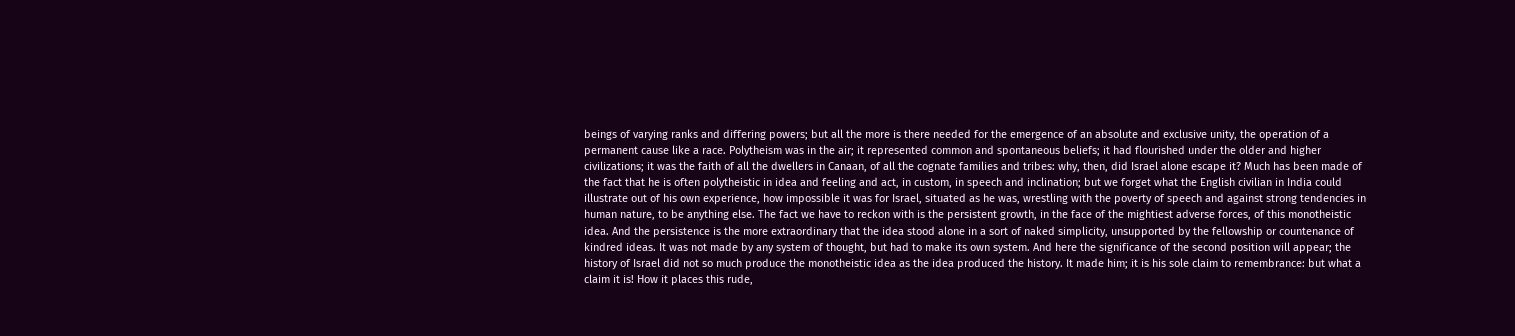beings of varying ranks and differing powers; but all the more is there needed for the emergence of an absolute and exclusive unity, the operation of a permanent cause like a race. Polytheism was in the air; it represented common and spontaneous beliefs; it had flourished under the older and higher civilizations; it was the faith of all the dwellers in Canaan, of all the cognate families and tribes: why, then, did Israel alone escape it? Much has been made of the fact that he is often polytheistic in idea and feeling and act, in custom, in speech and inclination; but we forget what the English civilian in India could illustrate out of his own experience, how impossible it was for Israel, situated as he was, wrestling with the poverty of speech and against strong tendencies in human nature, to be anything else. The fact we have to reckon with is the persistent growth, in the face of the mightiest adverse forces, of this monotheistic idea. And the persistence is the more extraordinary that the idea stood alone in a sort of naked simplicity, unsupported by the fellowship or countenance of kindred ideas. It was not made by any system of thought, but had to make its own system. And here the significance of the second position will appear; the history of Israel did not so much produce the monotheistic idea as the idea produced the history. It made him; it is his sole claim to remembrance: but what a claim it is! How it places this rude,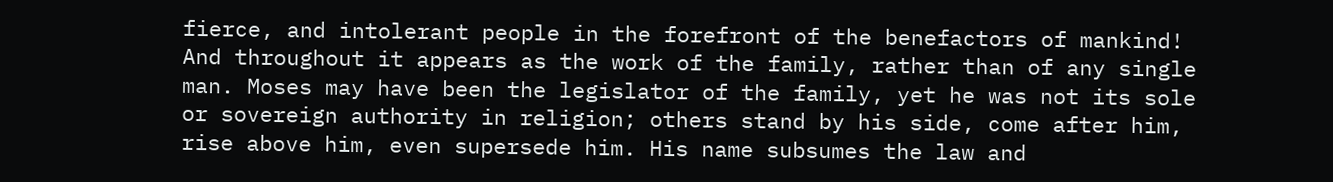fierce, and intolerant people in the forefront of the benefactors of mankind! And throughout it appears as the work of the family, rather than of any single man. Moses may have been the legislator of the family, yet he was not its sole or sovereign authority in religion; others stand by his side, come after him, rise above him, even supersede him. His name subsumes the law and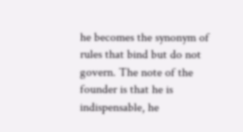he becomes the synonym of rules that bind but do not govern. The note of the founder is that he is indispensable, he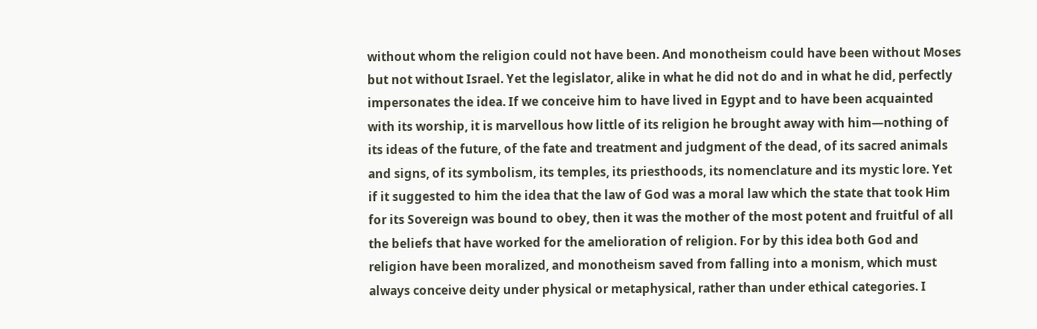without whom the religion could not have been. And monotheism could have been without Moses but not without Israel. Yet the legislator, alike in what he did not do and in what he did, perfectly impersonates the idea. If we conceive him to have lived in Egypt and to have been acquainted with its worship, it is marvellous how little of its religion he brought away with him—nothing of its ideas of the future, of the fate and treatment and judgment of the dead, of its sacred animals and signs, of its symbolism, its temples, its priesthoods, its nomenclature and its mystic lore. Yet if it suggested to him the idea that the law of God was a moral law which the state that took Him for its Sovereign was bound to obey, then it was the mother of the most potent and fruitful of all the beliefs that have worked for the amelioration of religion. For by this idea both God and religion have been moralized, and monotheism saved from falling into a monism, which must always conceive deity under physical or metaphysical, rather than under ethical categories. I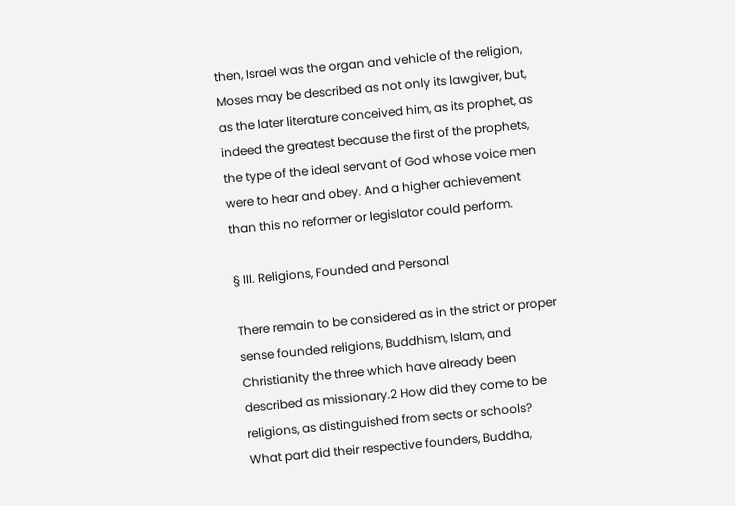then, Israel was the organ and vehicle of the religion, Moses may be described as not only its lawgiver, but, as the later literature conceived him, as its prophet, as indeed the greatest because the first of the prophets, the type of the ideal servant of God whose voice men were to hear and obey. And a higher achievement than this no reformer or legislator could perform.

§ III. Religions, Founded and Personal

There remain to be considered as in the strict or proper sense founded religions, Buddhism, Islam, and Christianity the three which have already been described as missionary.2 How did they come to be religions, as distinguished from sects or schools? What part did their respective founders, Buddha,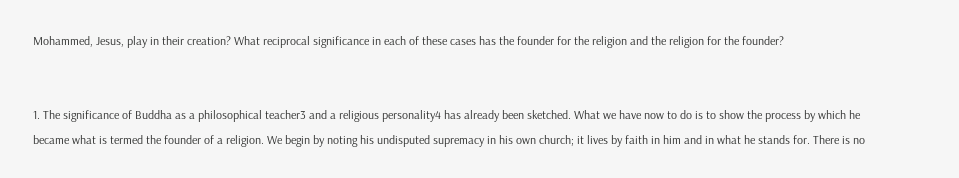Mohammed, Jesus, play in their creation? What reciprocal significance in each of these cases has the founder for the religion and the religion for the founder?


1. The significance of Buddha as a philosophical teacher3 and a religious personality4 has already been sketched. What we have now to do is to show the process by which he became what is termed the founder of a religion. We begin by noting his undisputed supremacy in his own church; it lives by faith in him and in what he stands for. There is no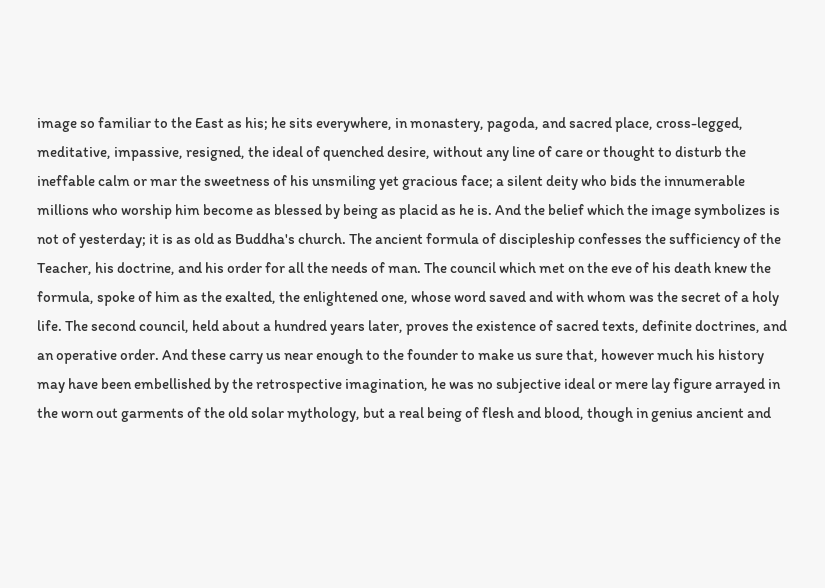image so familiar to the East as his; he sits everywhere, in monastery, pagoda, and sacred place, cross-legged, meditative, impassive, resigned, the ideal of quenched desire, without any line of care or thought to disturb the ineffable calm or mar the sweetness of his unsmiling yet gracious face; a silent deity who bids the innumerable millions who worship him become as blessed by being as placid as he is. And the belief which the image symbolizes is not of yesterday; it is as old as Buddha's church. The ancient formula of discipleship confesses the sufficiency of the Teacher, his doctrine, and his order for all the needs of man. The council which met on the eve of his death knew the formula, spoke of him as the exalted, the enlightened one, whose word saved and with whom was the secret of a holy life. The second council, held about a hundred years later, proves the existence of sacred texts, definite doctrines, and an operative order. And these carry us near enough to the founder to make us sure that, however much his history may have been embellished by the retrospective imagination, he was no subjective ideal or mere lay figure arrayed in the worn out garments of the old solar mythology, but a real being of flesh and blood, though in genius ancient and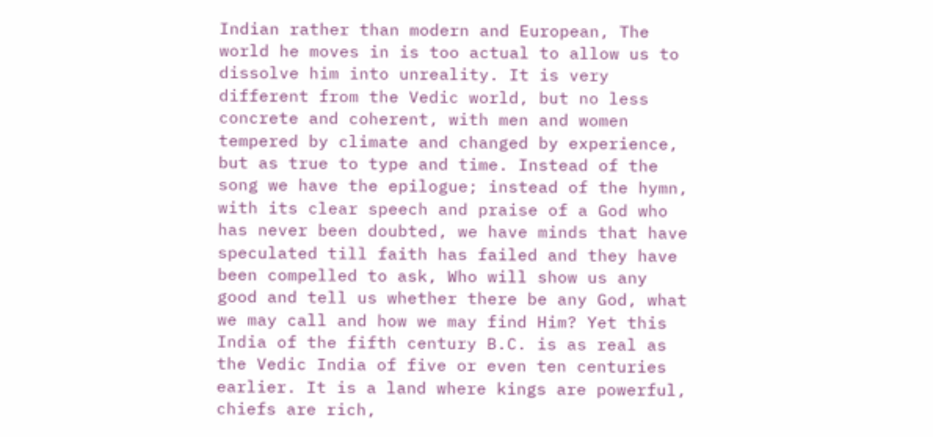Indian rather than modern and European, The world he moves in is too actual to allow us to dissolve him into unreality. It is very different from the Vedic world, but no less concrete and coherent, with men and women tempered by climate and changed by experience, but as true to type and time. Instead of the song we have the epilogue; instead of the hymn, with its clear speech and praise of a God who has never been doubted, we have minds that have speculated till faith has failed and they have been compelled to ask, Who will show us any good and tell us whether there be any God, what we may call and how we may find Him? Yet this India of the fifth century B.C. is as real as the Vedic India of five or even ten centuries earlier. It is a land where kings are powerful, chiefs are rich,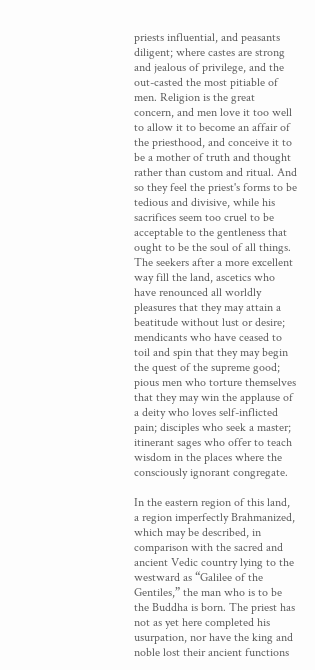priests influential, and peasants diligent; where castes are strong and jealous of privilege, and the out-casted the most pitiable of men. Religion is the great concern, and men love it too well to allow it to become an affair of the priesthood, and conceive it to be a mother of truth and thought rather than custom and ritual. And so they feel the priest's forms to be tedious and divisive, while his sacrifices seem too cruel to be acceptable to the gentleness that ought to be the soul of all things. The seekers after a more excellent way fill the land, ascetics who have renounced all worldly pleasures that they may attain a beatitude without lust or desire; mendicants who have ceased to toil and spin that they may begin the quest of the supreme good; pious men who torture themselves that they may win the applause of a deity who loves self-inflicted pain; disciples who seek a master; itinerant sages who offer to teach wisdom in the places where the consciously ignorant congregate.

In the eastern region of this land, a region imperfectly Brahmanized, which may be described, in comparison with the sacred and ancient Vedic country lying to the westward as “Galilee of the Gentiles,” the man who is to be the Buddha is born. The priest has not as yet here completed his usurpation, nor have the king and noble lost their ancient functions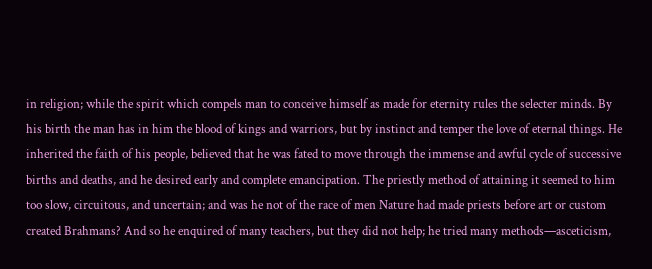in religion; while the spirit which compels man to conceive himself as made for eternity rules the selecter minds. By his birth the man has in him the blood of kings and warriors, but by instinct and temper the love of eternal things. He inherited the faith of his people, believed that he was fated to move through the immense and awful cycle of successive births and deaths, and he desired early and complete emancipation. The priestly method of attaining it seemed to him too slow, circuitous, and uncertain; and was he not of the race of men Nature had made priests before art or custom created Brahmans? And so he enquired of many teachers, but they did not help; he tried many methods—asceticism,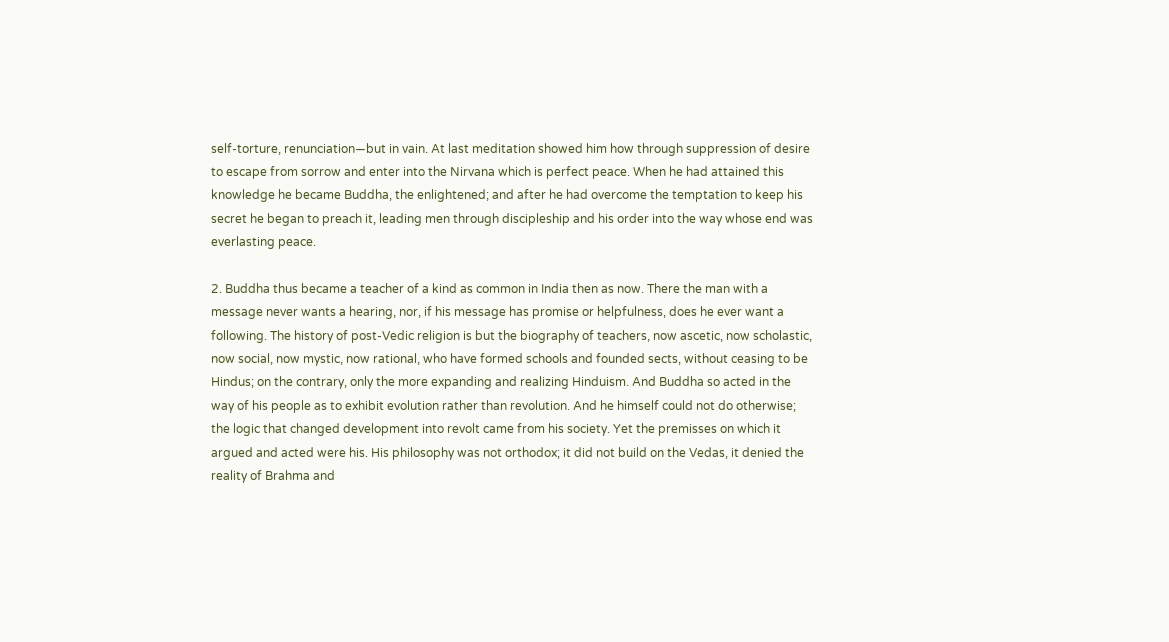self-torture, renunciation—but in vain. At last meditation showed him how through suppression of desire to escape from sorrow and enter into the Nirvana which is perfect peace. When he had attained this knowledge he became Buddha, the enlightened; and after he had overcome the temptation to keep his secret he began to preach it, leading men through discipleship and his order into the way whose end was everlasting peace.

2. Buddha thus became a teacher of a kind as common in India then as now. There the man with a message never wants a hearing, nor, if his message has promise or helpfulness, does he ever want a following. The history of post-Vedic religion is but the biography of teachers, now ascetic, now scholastic, now social, now mystic, now rational, who have formed schools and founded sects, without ceasing to be Hindus; on the contrary, only the more expanding and realizing Hinduism. And Buddha so acted in the way of his people as to exhibit evolution rather than revolution. And he himself could not do otherwise; the logic that changed development into revolt came from his society. Yet the premisses on which it argued and acted were his. His philosophy was not orthodox; it did not build on the Vedas, it denied the reality of Brahma and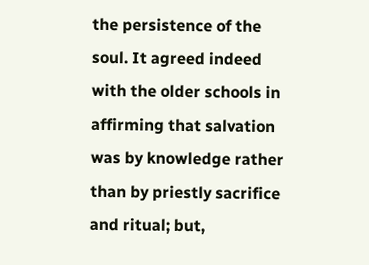the persistence of the soul. It agreed indeed with the older schools in affirming that salvation was by knowledge rather than by priestly sacrifice and ritual; but,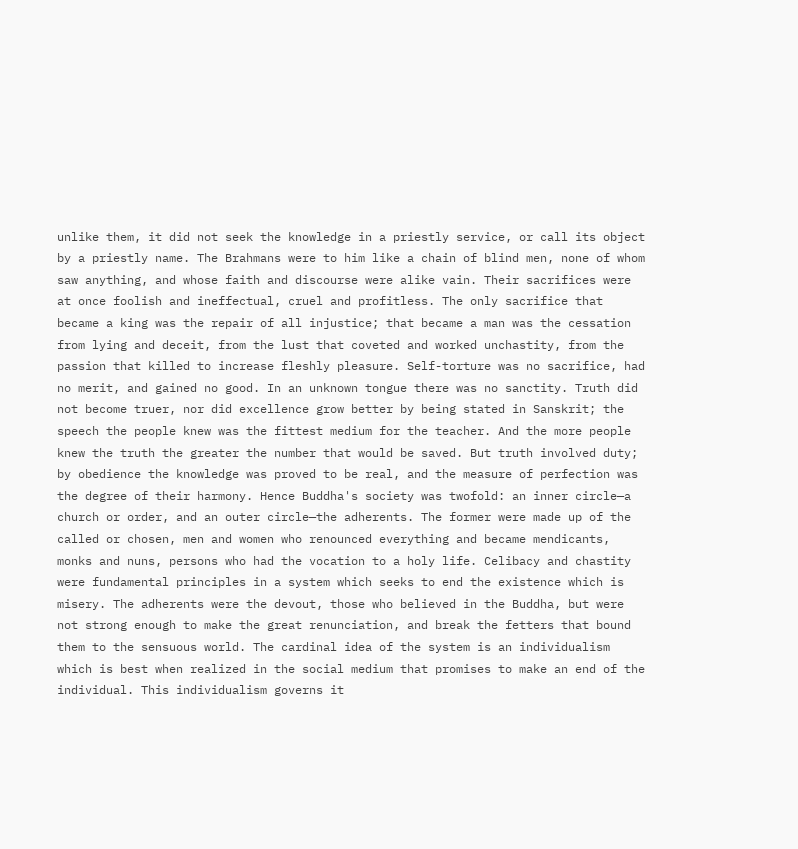unlike them, it did not seek the knowledge in a priestly service, or call its object by a priestly name. The Brahmans were to him like a chain of blind men, none of whom saw anything, and whose faith and discourse were alike vain. Their sacrifices were at once foolish and ineffectual, cruel and profitless. The only sacrifice that became a king was the repair of all injustice; that became a man was the cessation from lying and deceit, from the lust that coveted and worked unchastity, from the passion that killed to increase fleshly pleasure. Self-torture was no sacrifice, had no merit, and gained no good. In an unknown tongue there was no sanctity. Truth did not become truer, nor did excellence grow better by being stated in Sanskrit; the speech the people knew was the fittest medium for the teacher. And the more people knew the truth the greater the number that would be saved. But truth involved duty; by obedience the knowledge was proved to be real, and the measure of perfection was the degree of their harmony. Hence Buddha's society was twofold: an inner circle—a church or order, and an outer circle—the adherents. The former were made up of the called or chosen, men and women who renounced everything and became mendicants, monks and nuns, persons who had the vocation to a holy life. Celibacy and chastity were fundamental principles in a system which seeks to end the existence which is misery. The adherents were the devout, those who believed in the Buddha, but were not strong enough to make the great renunciation, and break the fetters that bound them to the sensuous world. The cardinal idea of the system is an individualism which is best when realized in the social medium that promises to make an end of the individual. This individualism governs it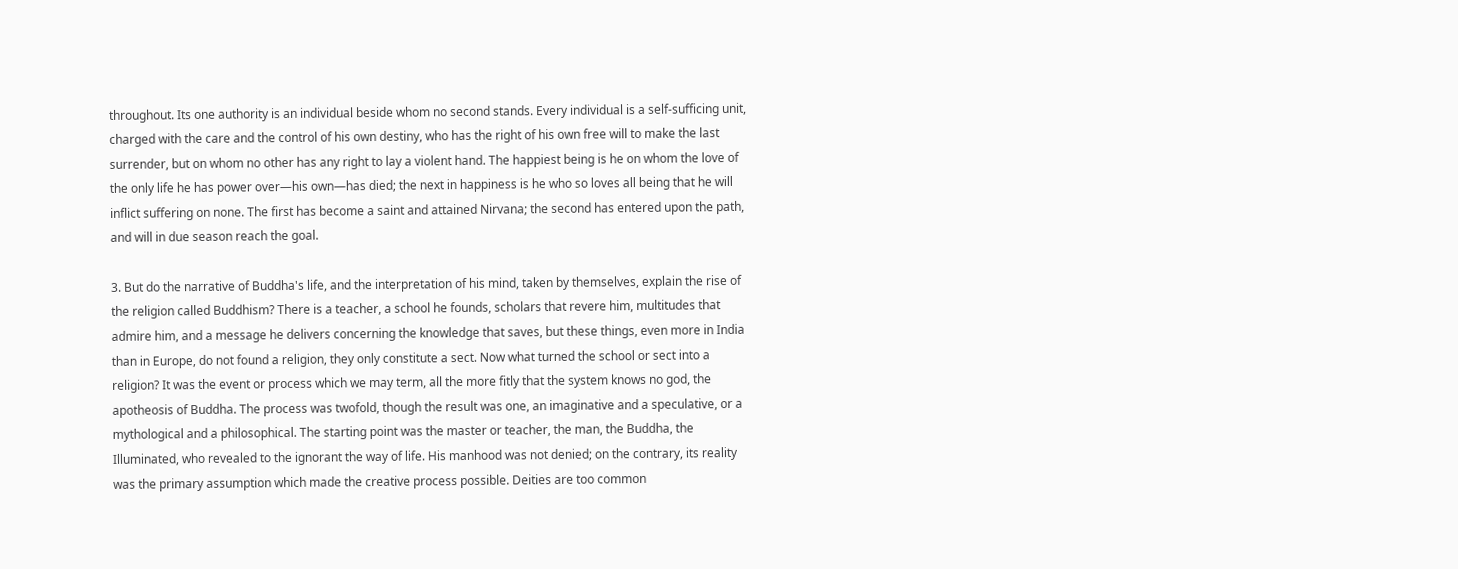throughout. Its one authority is an individual beside whom no second stands. Every individual is a self-sufficing unit, charged with the care and the control of his own destiny, who has the right of his own free will to make the last surrender, but on whom no other has any right to lay a violent hand. The happiest being is he on whom the love of the only life he has power over—his own—has died; the next in happiness is he who so loves all being that he will inflict suffering on none. The first has become a saint and attained Nirvana; the second has entered upon the path, and will in due season reach the goal.

3. But do the narrative of Buddha's life, and the interpretation of his mind, taken by themselves, explain the rise of the religion called Buddhism? There is a teacher, a school he founds, scholars that revere him, multitudes that admire him, and a message he delivers concerning the knowledge that saves, but these things, even more in India than in Europe, do not found a religion, they only constitute a sect. Now what turned the school or sect into a religion? It was the event or process which we may term, all the more fitly that the system knows no god, the apotheosis of Buddha. The process was twofold, though the result was one, an imaginative and a speculative, or a mythological and a philosophical. The starting point was the master or teacher, the man, the Buddha, the Illuminated, who revealed to the ignorant the way of life. His manhood was not denied; on the contrary, its reality was the primary assumption which made the creative process possible. Deities are too common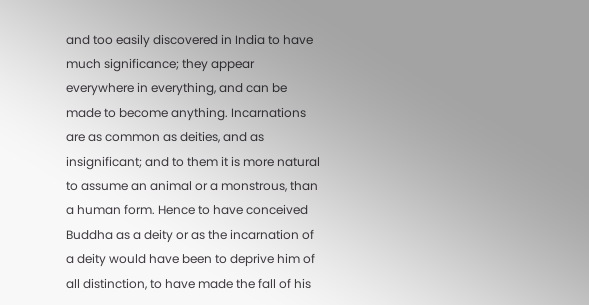and too easily discovered in India to have much significance; they appear everywhere in everything, and can be made to become anything. Incarnations are as common as deities, and as insignificant; and to them it is more natural to assume an animal or a monstrous, than a human form. Hence to have conceived Buddha as a deity or as the incarnation of a deity would have been to deprive him of all distinction, to have made the fall of his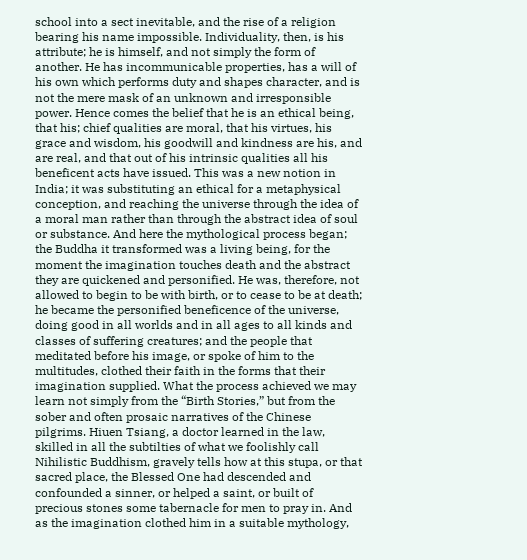school into a sect inevitable, and the rise of a religion bearing his name impossible. Individuality, then, is his attribute; he is himself, and not simply the form of another. He has incommunicable properties, has a will of his own which performs duty and shapes character, and is not the mere mask of an unknown and irresponsible power. Hence comes the belief that he is an ethical being, that his; chief qualities are moral, that his virtues, his grace and wisdom, his goodwill and kindness are his, and are real, and that out of his intrinsic qualities all his beneficent acts have issued. This was a new notion in India; it was substituting an ethical for a metaphysical conception, and reaching the universe through the idea of a moral man rather than through the abstract idea of soul or substance. And here the mythological process began; the Buddha it transformed was a living being, for the moment the imagination touches death and the abstract they are quickened and personified. He was, therefore, not allowed to begin to be with birth, or to cease to be at death; he became the personified beneficence of the universe, doing good in all worlds and in all ages to all kinds and classes of suffering creatures; and the people that meditated before his image, or spoke of him to the multitudes, clothed their faith in the forms that their imagination supplied. What the process achieved we may learn not simply from the “Birth Stories,” but from the sober and often prosaic narratives of the Chinese pilgrims. Hiuen Tsiang, a doctor learned in the law, skilled in all the subtilties of what we foolishly call Nihilistic Buddhism, gravely tells how at this stupa, or that sacred place, the Blessed One had descended and confounded a sinner, or helped a saint, or built of precious stones some tabernacle for men to pray in. And as the imagination clothed him in a suitable mythology,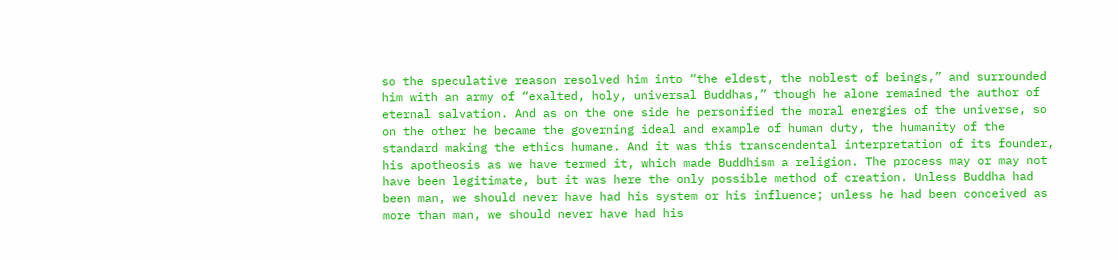so the speculative reason resolved him into “the eldest, the noblest of beings,” and surrounded him with an army of “exalted, holy, universal Buddhas,” though he alone remained the author of eternal salvation. And as on the one side he personified the moral energies of the universe, so on the other he became the governing ideal and example of human duty, the humanity of the standard making the ethics humane. And it was this transcendental interpretation of its founder, his apotheosis as we have termed it, which made Buddhism a religion. The process may or may not have been legitimate, but it was here the only possible method of creation. Unless Buddha had been man, we should never have had his system or his influence; unless he had been conceived as more than man, we should never have had his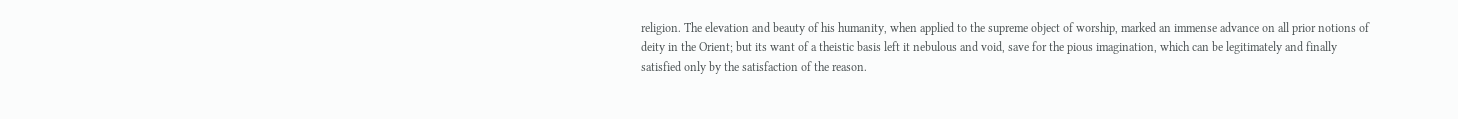religion. The elevation and beauty of his humanity, when applied to the supreme object of worship, marked an immense advance on all prior notions of deity in the Orient; but its want of a theistic basis left it nebulous and void, save for the pious imagination, which can be legitimately and finally satisfied only by the satisfaction of the reason.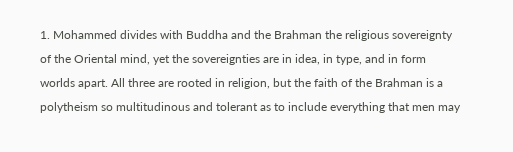1. Mohammed divides with Buddha and the Brahman the religious sovereignty of the Oriental mind, yet the sovereignties are in idea, in type, and in form worlds apart. All three are rooted in religion, but the faith of the Brahman is a polytheism so multitudinous and tolerant as to include everything that men may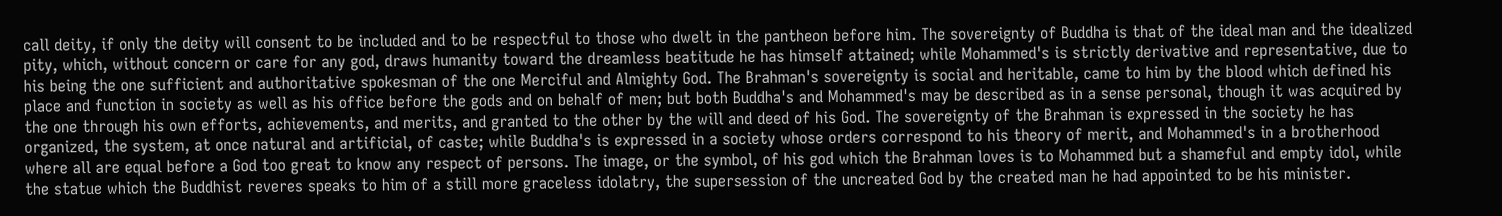call deity, if only the deity will consent to be included and to be respectful to those who dwelt in the pantheon before him. The sovereignty of Buddha is that of the ideal man and the idealized pity, which, without concern or care for any god, draws humanity toward the dreamless beatitude he has himself attained; while Mohammed's is strictly derivative and representative, due to his being the one sufficient and authoritative spokesman of the one Merciful and Almighty God. The Brahman's sovereignty is social and heritable, came to him by the blood which defined his place and function in society as well as his office before the gods and on behalf of men; but both Buddha's and Mohammed's may be described as in a sense personal, though it was acquired by the one through his own efforts, achievements, and merits, and granted to the other by the will and deed of his God. The sovereignty of the Brahman is expressed in the society he has organized, the system, at once natural and artificial, of caste; while Buddha's is expressed in a society whose orders correspond to his theory of merit, and Mohammed's in a brotherhood where all are equal before a God too great to know any respect of persons. The image, or the symbol, of his god which the Brahman loves is to Mohammed but a shameful and empty idol, while the statue which the Buddhist reveres speaks to him of a still more graceless idolatry, the supersession of the uncreated God by the created man he had appointed to be his minister.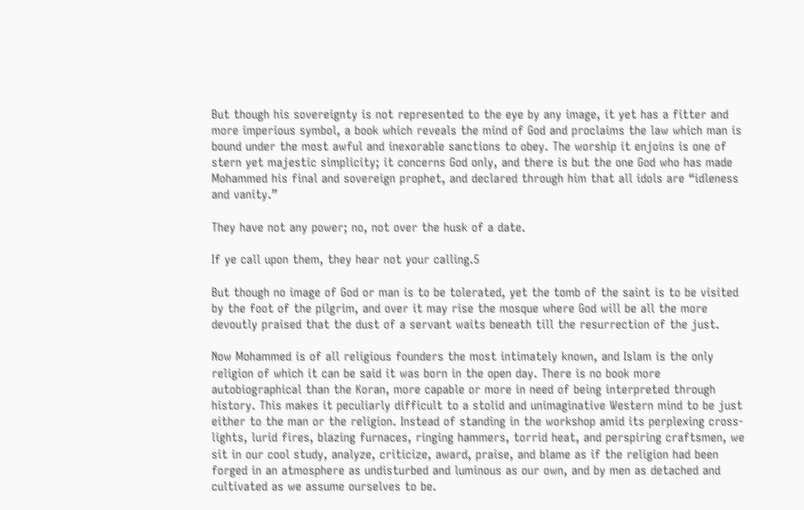But though his sovereignty is not represented to the eye by any image, it yet has a fitter and more imperious symbol, a book which reveals the mind of God and proclaims the law which man is bound under the most awful and inexorable sanctions to obey. The worship it enjoins is one of stern yet majestic simplicity; it concerns God only, and there is but the one God who has made Mohammed his final and sovereign prophet, and declared through him that all idols are “idleness and vanity.”

They have not any power; no, not over the husk of a date.

If ye call upon them, they hear not your calling.5

But though no image of God or man is to be tolerated, yet the tomb of the saint is to be visited by the foot of the pilgrim, and over it may rise the mosque where God will be all the more devoutly praised that the dust of a servant waits beneath till the resurrection of the just.

Now Mohammed is of all religious founders the most intimately known, and Islam is the only religion of which it can be said it was born in the open day. There is no book more autobiographical than the Koran, more capable or more in need of being interpreted through history. This makes it peculiarly difficult to a stolid and unimaginative Western mind to be just either to the man or the religion. Instead of standing in the workshop amid its perplexing cross-lights, lurid fires, blazing furnaces, ringing hammers, torrid heat, and perspiring craftsmen, we sit in our cool study, analyze, criticize, award, praise, and blame as if the religion had been forged in an atmosphere as undisturbed and luminous as our own, and by men as detached and cultivated as we assume ourselves to be.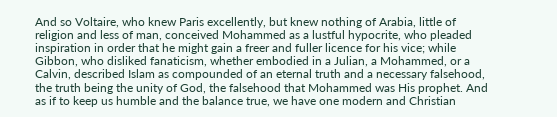And so Voltaire, who knew Paris excellently, but knew nothing of Arabia, little of religion and less of man, conceived Mohammed as a lustful hypocrite, who pleaded inspiration in order that he might gain a freer and fuller licence for his vice; while Gibbon, who disliked fanaticism, whether embodied in a Julian, a Mohammed, or a Calvin, described Islam as compounded of an eternal truth and a necessary falsehood, the truth being the unity of God, the falsehood that Mohammed was His prophet. And as if to keep us humble and the balance true, we have one modern and Christian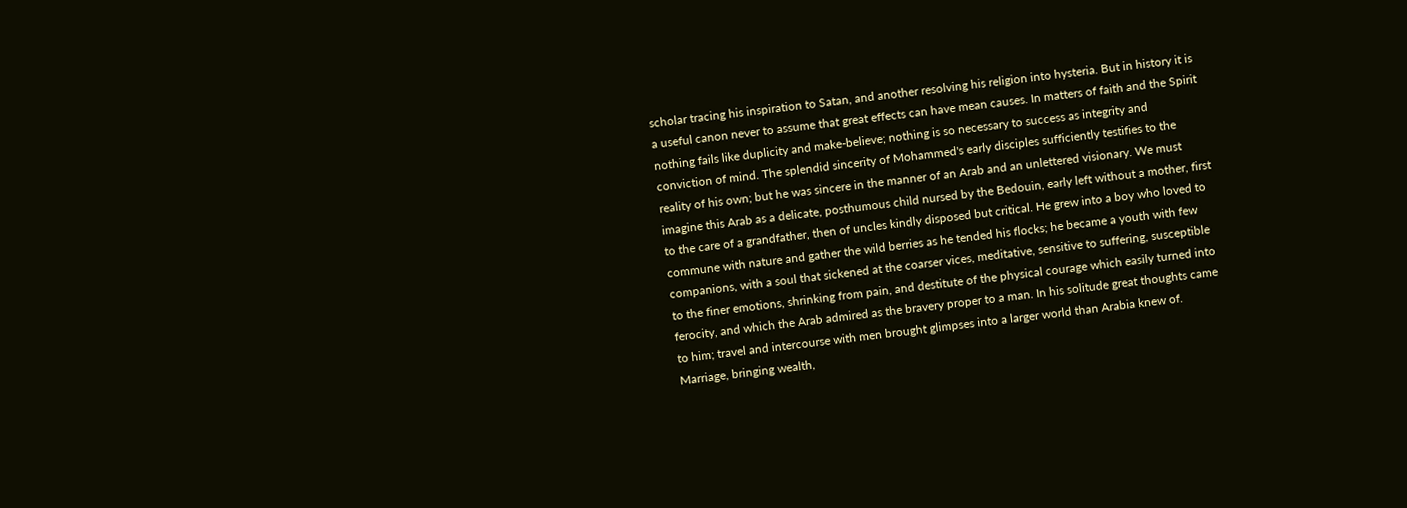scholar tracing his inspiration to Satan, and another resolving his religion into hysteria. But in history it is a useful canon never to assume that great effects can have mean causes. In matters of faith and the Spirit nothing fails like duplicity and make-believe; nothing is so necessary to success as integrity and conviction of mind. The splendid sincerity of Mohammed's early disciples sufficiently testifies to the reality of his own; but he was sincere in the manner of an Arab and an unlettered visionary. We must imagine this Arab as a delicate, posthumous child nursed by the Bedouin, early left without a mother, first to the care of a grandfather, then of uncles kindly disposed but critical. He grew into a boy who loved to commune with nature and gather the wild berries as he tended his flocks; he became a youth with few companions, with a soul that sickened at the coarser vices, meditative, sensitive to suffering, susceptible to the finer emotions, shrinking from pain, and destitute of the physical courage which easily turned into ferocity, and which the Arab admired as the bravery proper to a man. In his solitude great thoughts came to him; travel and intercourse with men brought glimpses into a larger world than Arabia knew of. Marriage, bringing wealth,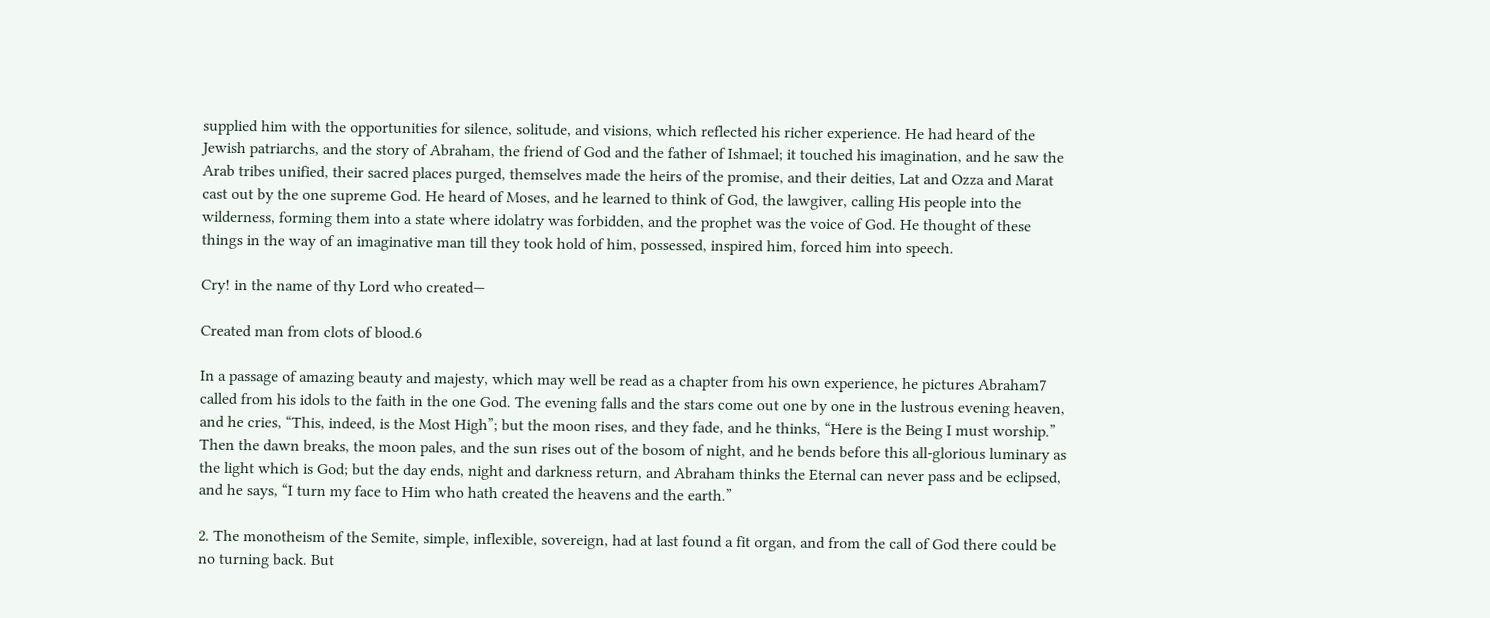supplied him with the opportunities for silence, solitude, and visions, which reflected his richer experience. He had heard of the Jewish patriarchs, and the story of Abraham, the friend of God and the father of Ishmael; it touched his imagination, and he saw the Arab tribes unified, their sacred places purged, themselves made the heirs of the promise, and their deities, Lat and Ozza and Marat cast out by the one supreme God. He heard of Moses, and he learned to think of God, the lawgiver, calling His people into the wilderness, forming them into a state where idolatry was forbidden, and the prophet was the voice of God. He thought of these things in the way of an imaginative man till they took hold of him, possessed, inspired him, forced him into speech.

Cry! in the name of thy Lord who created—

Created man from clots of blood.6

In a passage of amazing beauty and majesty, which may well be read as a chapter from his own experience, he pictures Abraham7 called from his idols to the faith in the one God. The evening falls and the stars come out one by one in the lustrous evening heaven, and he cries, “This, indeed, is the Most High”; but the moon rises, and they fade, and he thinks, “Here is the Being I must worship.” Then the dawn breaks, the moon pales, and the sun rises out of the bosom of night, and he bends before this all-glorious luminary as the light which is God; but the day ends, night and darkness return, and Abraham thinks the Eternal can never pass and be eclipsed, and he says, “I turn my face to Him who hath created the heavens and the earth.”

2. The monotheism of the Semite, simple, inflexible, sovereign, had at last found a fit organ, and from the call of God there could be no turning back. But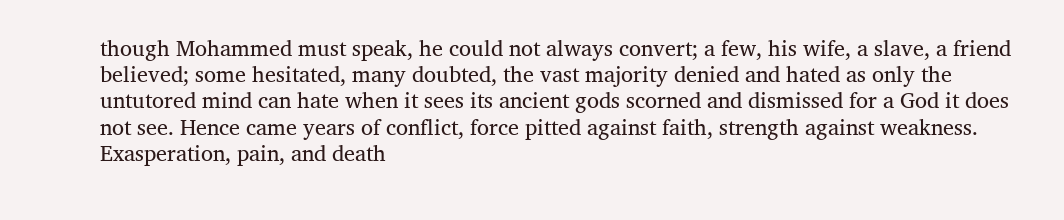though Mohammed must speak, he could not always convert; a few, his wife, a slave, a friend believed; some hesitated, many doubted, the vast majority denied and hated as only the untutored mind can hate when it sees its ancient gods scorned and dismissed for a God it does not see. Hence came years of conflict, force pitted against faith, strength against weakness. Exasperation, pain, and death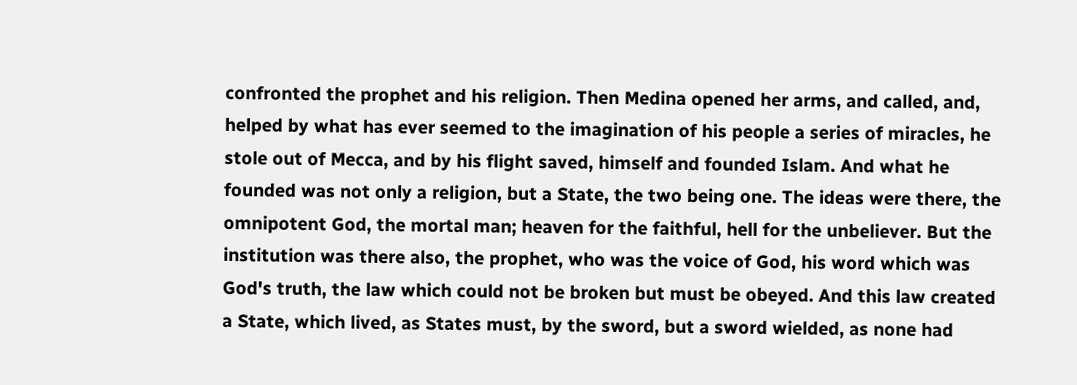confronted the prophet and his religion. Then Medina opened her arms, and called, and, helped by what has ever seemed to the imagination of his people a series of miracles, he stole out of Mecca, and by his flight saved, himself and founded Islam. And what he founded was not only a religion, but a State, the two being one. The ideas were there, the omnipotent God, the mortal man; heaven for the faithful, hell for the unbeliever. But the institution was there also, the prophet, who was the voice of God, his word which was God's truth, the law which could not be broken but must be obeyed. And this law created a State, which lived, as States must, by the sword, but a sword wielded, as none had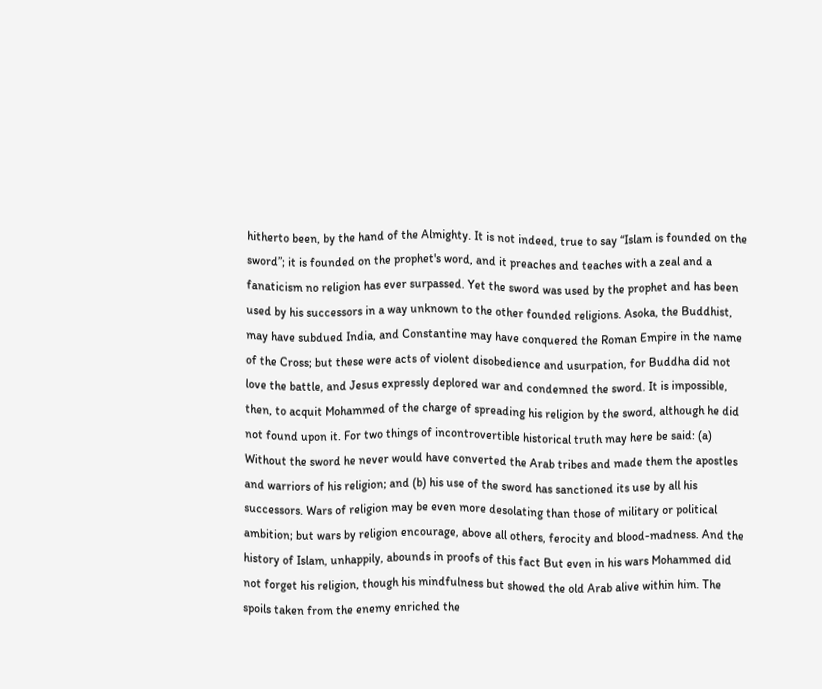hitherto been, by the hand of the Almighty. It is not indeed, true to say “Islam is founded on the sword”; it is founded on the prophet's word, and it preaches and teaches with a zeal and a fanaticism no religion has ever surpassed. Yet the sword was used by the prophet and has been used by his successors in a way unknown to the other founded religions. Asoka, the Buddhist, may have subdued India, and Constantine may have conquered the Roman Empire in the name of the Cross; but these were acts of violent disobedience and usurpation, for Buddha did not love the battle, and Jesus expressly deplored war and condemned the sword. It is impossible, then, to acquit Mohammed of the charge of spreading his religion by the sword, although he did not found upon it. For two things of incontrovertible historical truth may here be said: (a) Without the sword he never would have converted the Arab tribes and made them the apostles and warriors of his religion; and (b) his use of the sword has sanctioned its use by all his successors. Wars of religion may be even more desolating than those of military or political ambition; but wars by religion encourage, above all others, ferocity and blood-madness. And the history of Islam, unhappily, abounds in proofs of this fact But even in his wars Mohammed did not forget his religion, though his mindfulness but showed the old Arab alive within him. The spoils taken from the enemy enriched the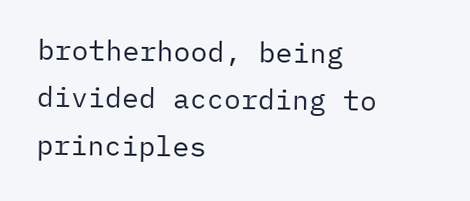brotherhood, being divided according to principles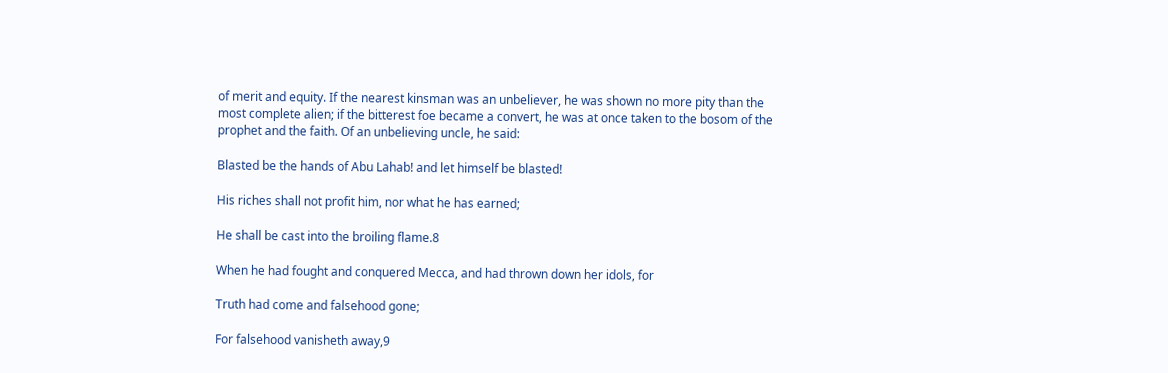of merit and equity. If the nearest kinsman was an unbeliever, he was shown no more pity than the most complete alien; if the bitterest foe became a convert, he was at once taken to the bosom of the prophet and the faith. Of an unbelieving uncle, he said:

Blasted be the hands of Abu Lahab! and let himself be blasted!

His riches shall not profit him, nor what he has earned;

He shall be cast into the broiling flame.8

When he had fought and conquered Mecca, and had thrown down her idols, for

Truth had come and falsehood gone;

For falsehood vanisheth away,9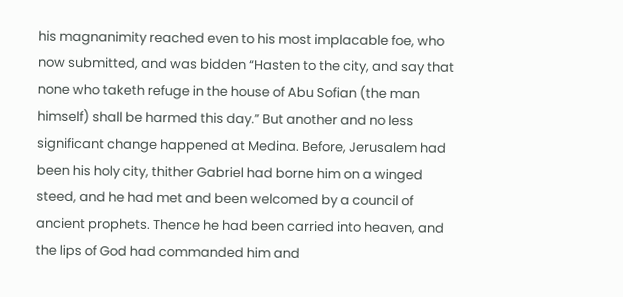his magnanimity reached even to his most implacable foe, who now submitted, and was bidden “Hasten to the city, and say that none who taketh refuge in the house of Abu Sofian (the man himself) shall be harmed this day.” But another and no less significant change happened at Medina. Before, Jerusalem had been his holy city, thither Gabriel had borne him on a winged steed, and he had met and been welcomed by a council of ancient prophets. Thence he had been carried into heaven, and the lips of God had commanded him and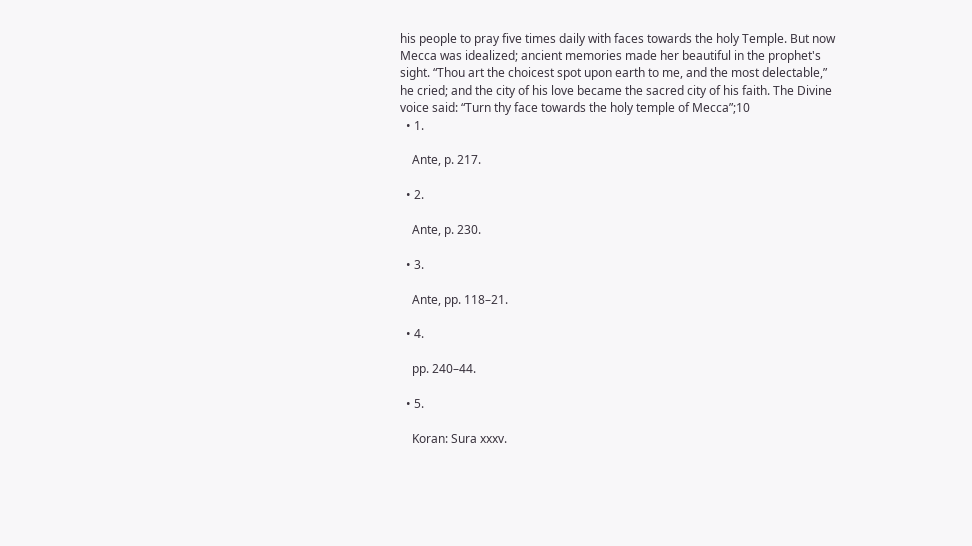his people to pray five times daily with faces towards the holy Temple. But now Mecca was idealized; ancient memories made her beautiful in the prophet's sight. “Thou art the choicest spot upon earth to me, and the most delectable,” he cried; and the city of his love became the sacred city of his faith. The Divine voice said: “Turn thy face towards the holy temple of Mecca”;10
  • 1.

    Ante, p. 217.

  • 2.

    Ante, p. 230.

  • 3.

    Ante, pp. 118–21.

  • 4.

    pp. 240–44.

  • 5.

    Koran: Sura xxxv.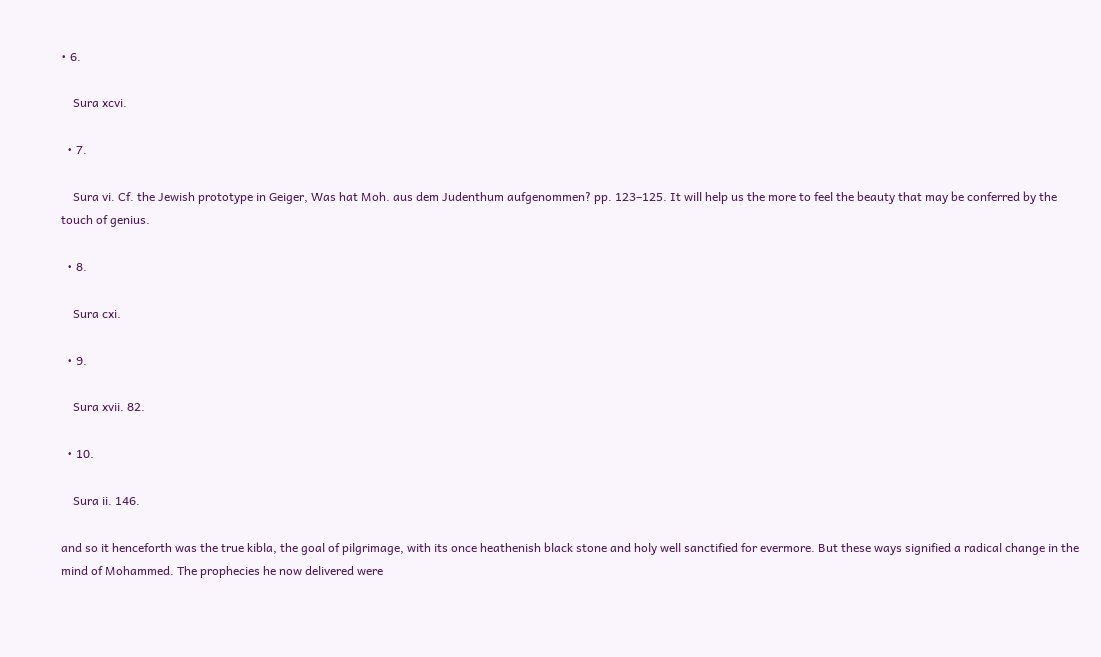• 6.

    Sura xcvi.

  • 7.

    Sura vi. Cf. the Jewish prototype in Geiger, Was hat Moh. aus dem Judenthum aufgenommen? pp. 123–125. It will help us the more to feel the beauty that may be conferred by the touch of genius.

  • 8.

    Sura cxi.

  • 9.

    Sura xvii. 82.

  • 10.

    Sura ii. 146.

and so it henceforth was the true kibla, the goal of pilgrimage, with its once heathenish black stone and holy well sanctified for evermore. But these ways signified a radical change in the mind of Mohammed. The prophecies he now delivered were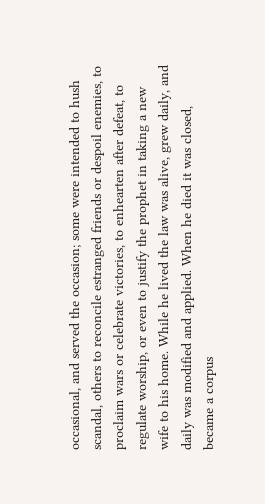occasional, and served the occasion; some were intended to hush scandal, others to reconcile estranged friends or despoil enemies, to proclaim wars or celebrate victories, to enhearten after defeat, to regulate worship, or even to justify the prophet in taking a new wife to his home. While he lived the law was alive, grew daily, and daily was modified and applied. When he died it was closed, became a corpus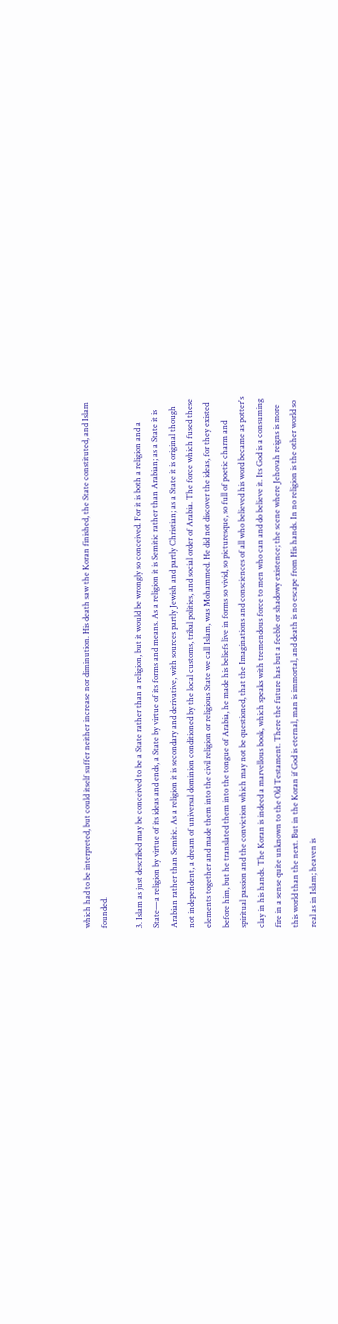which had to be interpreted, but could itself suffer neither increase nor diminution. His death saw the Koran finished, the State constituted, and Islam founded.

3. Islam as just described may be conceived to be a State rather than a religion, but it would be wrongly so conceived. For it is both a religion and a State—a religion by virtue of its ideas and ends, a State by virtue of its forms and means. As a religion it is Semitic rather than Arabian; as a State it is Arabian rather than Semitic. As a religion it is secondary and derivative, with sources partly Jewish and partly Christian; as a State it is original though not independent, a dream of universal dominion conditioned by the local customs, tribal polities, and social order of Arabia. The force which fused these elements together and made them into the civil religion or religious State we call Islam, was Mohammed. He did not discover the ideas, for they existed before him, but he translated them into the tongue of Arabia, he made his beliefs live in forms so vivid, so picturesque, so full of poetic charm and spiritual passion and the conviction which may not be questioned, that the Imaginations and consciences of all who believed his word became as potter's clay in his hands. The Koran is indeed a marvellous book, which speaks with tremendous force to men who can and do believe it. Its God is a consuming fire in a sense quite unknown to the Old Testament. There the future has but a feeble or shadowy existence; the scene where Jehovah reigns is more this world than the next. But in the Koran if God is eternal, man is immortal, and death is no escape from His hands. In no religion is the other world so real as in Islam; heaven is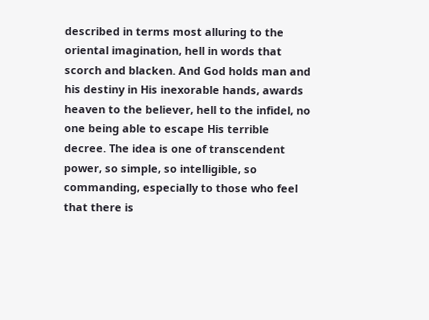described in terms most alluring to the oriental imagination, hell in words that scorch and blacken. And God holds man and his destiny in His inexorable hands, awards heaven to the believer, hell to the infidel, no one being able to escape His terrible decree. The idea is one of transcendent power, so simple, so intelligible, so commanding, especially to those who feel that there is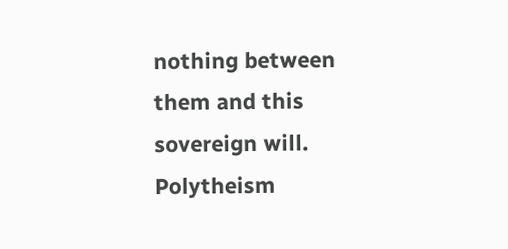nothing between them and this sovereign will. Polytheism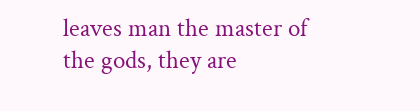leaves man the master of the gods, they are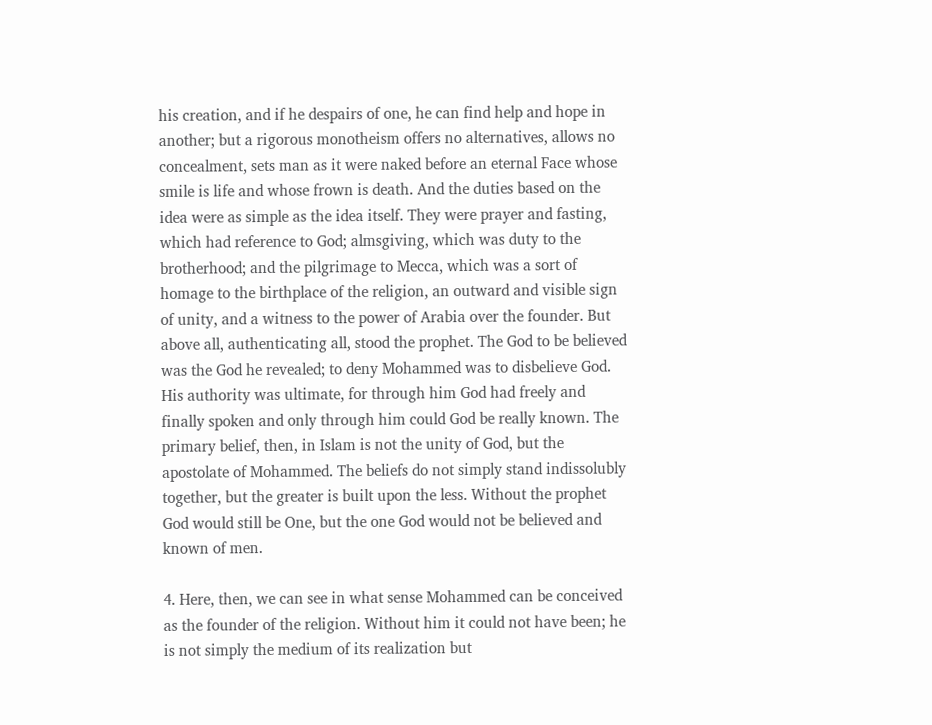his creation, and if he despairs of one, he can find help and hope in another; but a rigorous monotheism offers no alternatives, allows no concealment, sets man as it were naked before an eternal Face whose smile is life and whose frown is death. And the duties based on the idea were as simple as the idea itself. They were prayer and fasting, which had reference to God; almsgiving, which was duty to the brotherhood; and the pilgrimage to Mecca, which was a sort of homage to the birthplace of the religion, an outward and visible sign of unity, and a witness to the power of Arabia over the founder. But above all, authenticating all, stood the prophet. The God to be believed was the God he revealed; to deny Mohammed was to disbelieve God. His authority was ultimate, for through him God had freely and finally spoken and only through him could God be really known. The primary belief, then, in Islam is not the unity of God, but the apostolate of Mohammed. The beliefs do not simply stand indissolubly together, but the greater is built upon the less. Without the prophet God would still be One, but the one God would not be believed and known of men.

4. Here, then, we can see in what sense Mohammed can be conceived as the founder of the religion. Without him it could not have been; he is not simply the medium of its realization but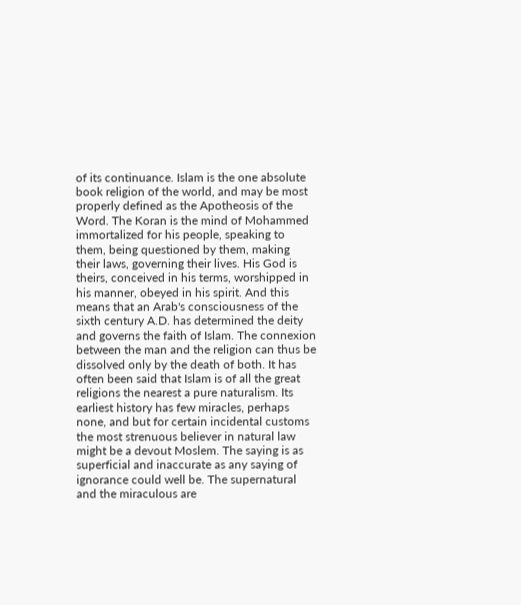of its continuance. Islam is the one absolute book religion of the world, and may be most properly defined as the Apotheosis of the Word. The Koran is the mind of Mohammed immortalized for his people, speaking to them, being questioned by them, making their laws, governing their lives. His God is theirs, conceived in his terms, worshipped in his manner, obeyed in his spirit. And this means that an Arab's consciousness of the sixth century A.D. has determined the deity and governs the faith of Islam. The connexion between the man and the religion can thus be dissolved only by the death of both. It has often been said that Islam is of all the great religions the nearest a pure naturalism. Its earliest history has few miracles, perhaps none, and but for certain incidental customs the most strenuous believer in natural law might be a devout Moslem. The saying is as superficial and inaccurate as any saying of ignorance could well be. The supernatural and the miraculous are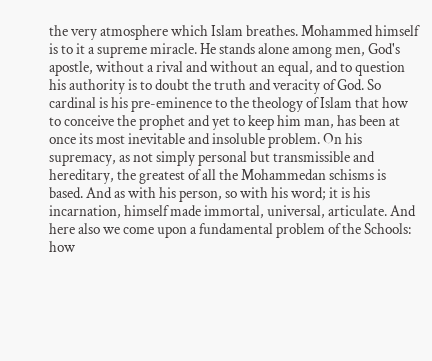the very atmosphere which Islam breathes. Mohammed himself is to it a supreme miracle. He stands alone among men, God's apostle, without a rival and without an equal, and to question his authority is to doubt the truth and veracity of God. So cardinal is his pre-eminence to the theology of Islam that how to conceive the prophet and yet to keep him man, has been at once its most inevitable and insoluble problem. On his supremacy, as not simply personal but transmissible and hereditary, the greatest of all the Mohammedan schisms is based. And as with his person, so with his word; it is his incarnation, himself made immortal, universal, articulate. And here also we come upon a fundamental problem of the Schools: how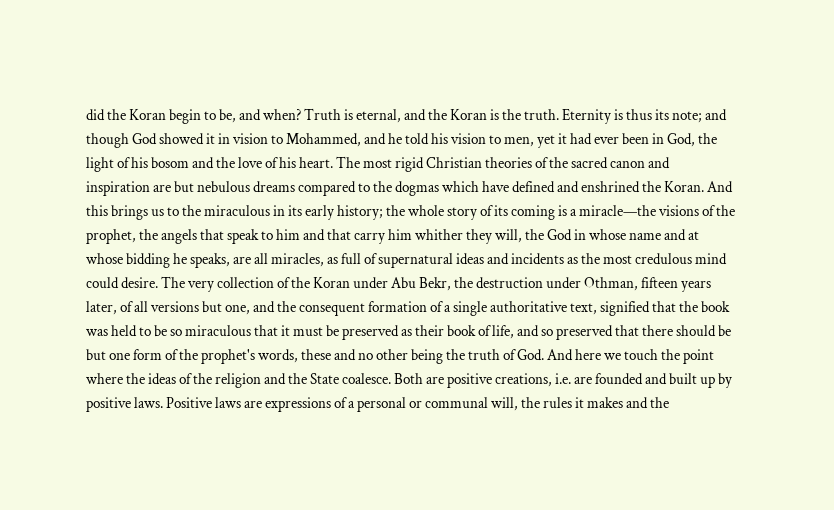did the Koran begin to be, and when? Truth is eternal, and the Koran is the truth. Eternity is thus its note; and though God showed it in vision to Mohammed, and he told his vision to men, yet it had ever been in God, the light of his bosom and the love of his heart. The most rigid Christian theories of the sacred canon and inspiration are but nebulous dreams compared to the dogmas which have defined and enshrined the Koran. And this brings us to the miraculous in its early history; the whole story of its coming is a miracle—the visions of the prophet, the angels that speak to him and that carry him whither they will, the God in whose name and at whose bidding he speaks, are all miracles, as full of supernatural ideas and incidents as the most credulous mind could desire. The very collection of the Koran under Abu Bekr, the destruction under Othman, fifteen years later, of all versions but one, and the consequent formation of a single authoritative text, signified that the book was held to be so miraculous that it must be preserved as their book of life, and so preserved that there should be but one form of the prophet's words, these and no other being the truth of God. And here we touch the point where the ideas of the religion and the State coalesce. Both are positive creations, i.e. are founded and built up by positive laws. Positive laws are expressions of a personal or communal will, the rules it makes and the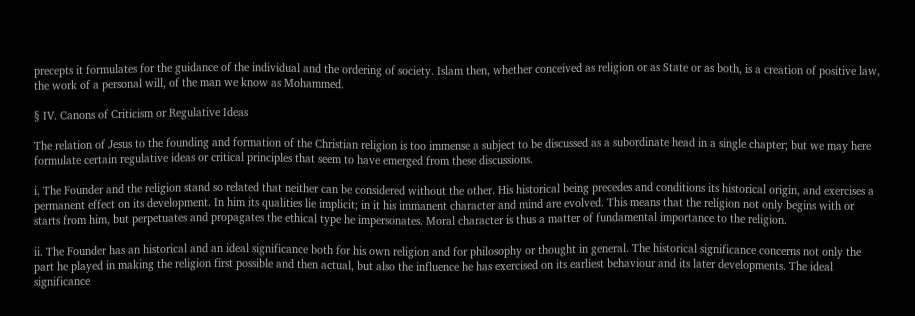precepts it formulates for the guidance of the individual and the ordering of society. Islam then, whether conceived as religion or as State or as both, is a creation of positive law, the work of a personal will, of the man we know as Mohammed.

§ IV. Canons of Criticism or Regulative Ideas

The relation of Jesus to the founding and formation of the Christian religion is too immense a subject to be discussed as a subordinate head in a single chapter; but we may here formulate certain regulative ideas or critical principles that seem to have emerged from these discussions.

i. The Founder and the religion stand so related that neither can be considered without the other. His historical being precedes and conditions its historical origin, and exercises a permanent effect on its development. In him its qualities lie implicit; in it his immanent character and mind are evolved. This means that the religion not only begins with or starts from him, but perpetuates and propagates the ethical type he impersonates. Moral character is thus a matter of fundamental importance to the religion.

ii. The Founder has an historical and an ideal significance both for his own religion and for philosophy or thought in general. The historical significance concerns not only the part he played in making the religion first possible and then actual, but also the influence he has exercised on its earliest behaviour and its later developments. The ideal significance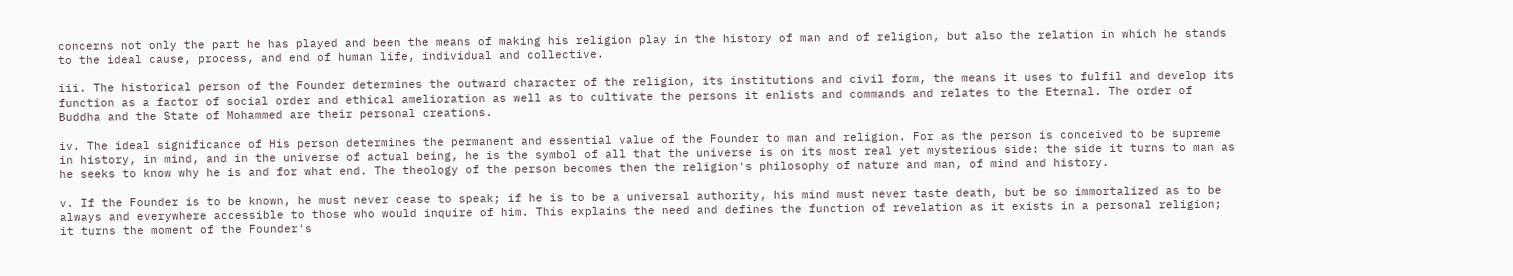concerns not only the part he has played and been the means of making his religion play in the history of man and of religion, but also the relation in which he stands to the ideal cause, process, and end of human life, individual and collective.

iii. The historical person of the Founder determines the outward character of the religion, its institutions and civil form, the means it uses to fulfil and develop its function as a factor of social order and ethical amelioration as well as to cultivate the persons it enlists and commands and relates to the Eternal. The order of Buddha and the State of Mohammed are their personal creations.

iv. The ideal significance of His person determines the permanent and essential value of the Founder to man and religion. For as the person is conceived to be supreme in history, in mind, and in the universe of actual being, he is the symbol of all that the universe is on its most real yet mysterious side: the side it turns to man as he seeks to know why he is and for what end. The theology of the person becomes then the religion's philosophy of nature and man, of mind and history.

v. If the Founder is to be known, he must never cease to speak; if he is to be a universal authority, his mind must never taste death, but be so immortalized as to be always and everywhere accessible to those who would inquire of him. This explains the need and defines the function of revelation as it exists in a personal religion; it turns the moment of the Founder's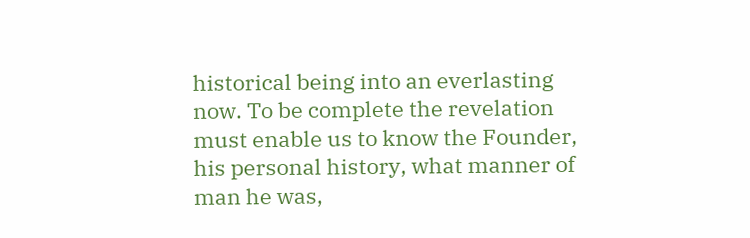historical being into an everlasting now. To be complete the revelation must enable us to know the Founder, his personal history, what manner of man he was,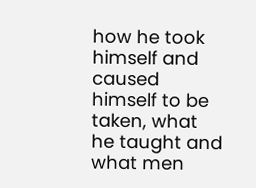how he took himself and caused himself to be taken, what he taught and what men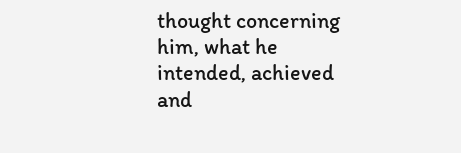thought concerning him, what he intended, achieved and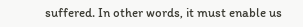suffered. In other words, it must enable us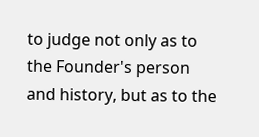to judge not only as to the Founder's person and history, but as to the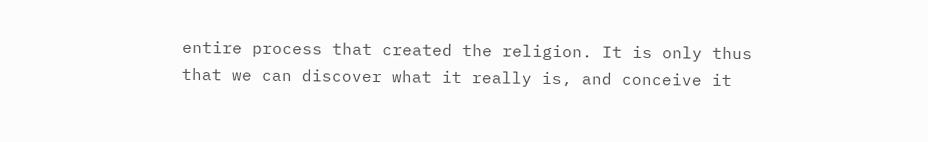entire process that created the religion. It is only thus that we can discover what it really is, and conceive it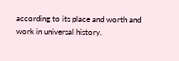according to its place and worth and work in universal history.